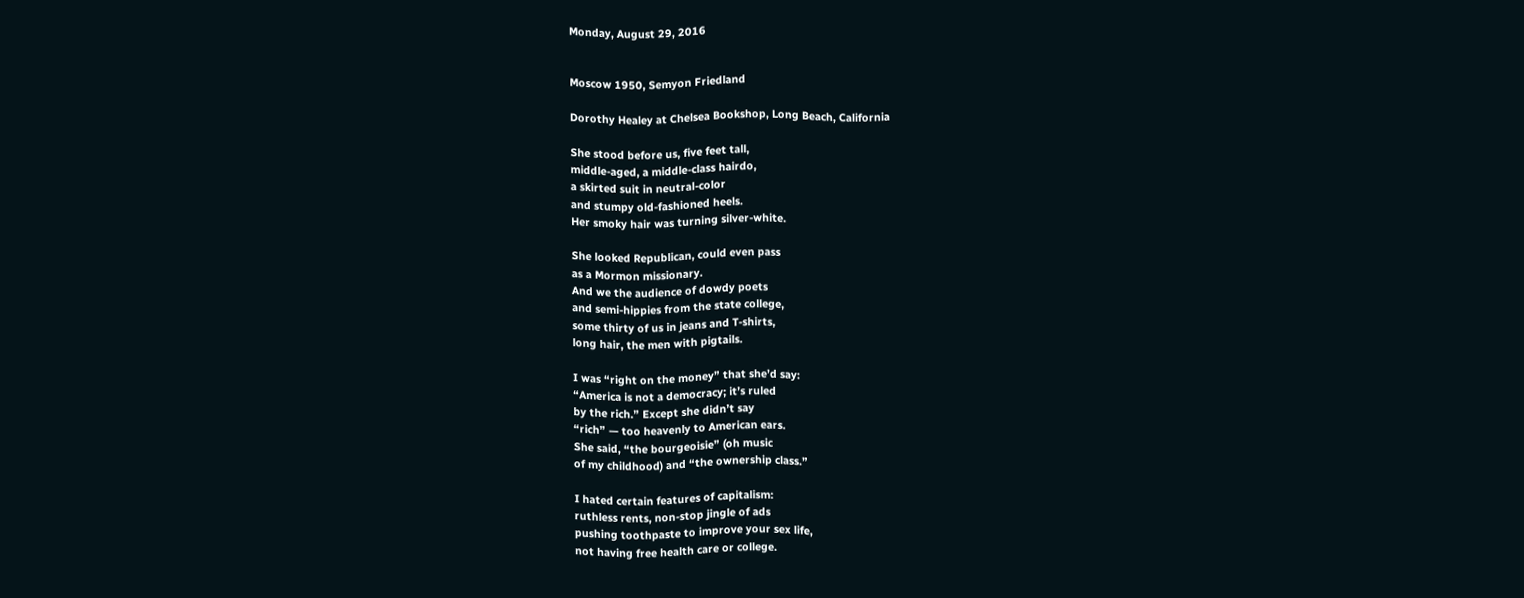Monday, August 29, 2016


Moscow 1950, Semyon Friedland

Dorothy Healey at Chelsea Bookshop, Long Beach, California

She stood before us, five feet tall,
middle-aged, a middle-class hairdo,
a skirted suit in neutral-color
and stumpy old-fashioned heels.
Her smoky hair was turning silver-white.

She looked Republican, could even pass
as a Mormon missionary.
And we the audience of dowdy poets
and semi-hippies from the state college,
some thirty of us in jeans and T-shirts,
long hair, the men with pigtails.

I was “right on the money” that she’d say:
“America is not a democracy; it’s ruled
by the rich.” Except she didn’t say
“rich” — too heavenly to American ears.
She said, “the bourgeoisie” (oh music
of my childhood) and “the ownership class.”

I hated certain features of capitalism:
ruthless rents, non-stop jingle of ads
pushing toothpaste to improve your sex life,
not having free health care or college.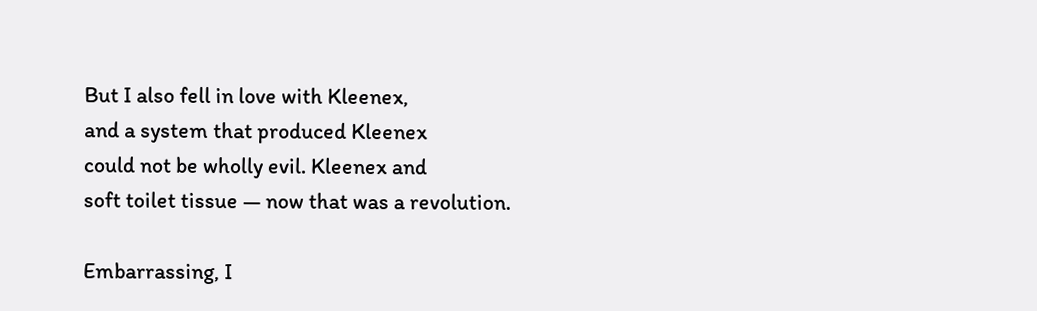But I also fell in love with Kleenex,
and a system that produced Kleenex
could not be wholly evil. Kleenex and
soft toilet tissue — now that was a revolution.

Embarrassing, I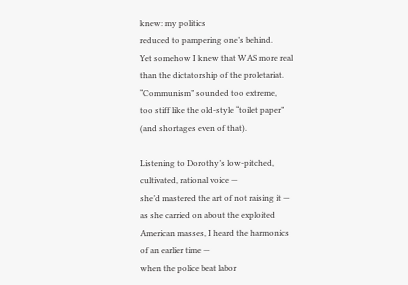knew: my politics
reduced to pampering one’s behind.
Yet somehow I knew that WAS more real
than the dictatorship of the proletariat.
“Communism” sounded too extreme,
too stiff like the old-style “toilet paper”
(and shortages even of that).

Listening to Dorothy’s low-pitched,
cultivated, rational voice —
she’d mastered the art of not raising it —
as she carried on about the exploited
American masses, I heard the harmonics
of an earlier time —
when the police beat labor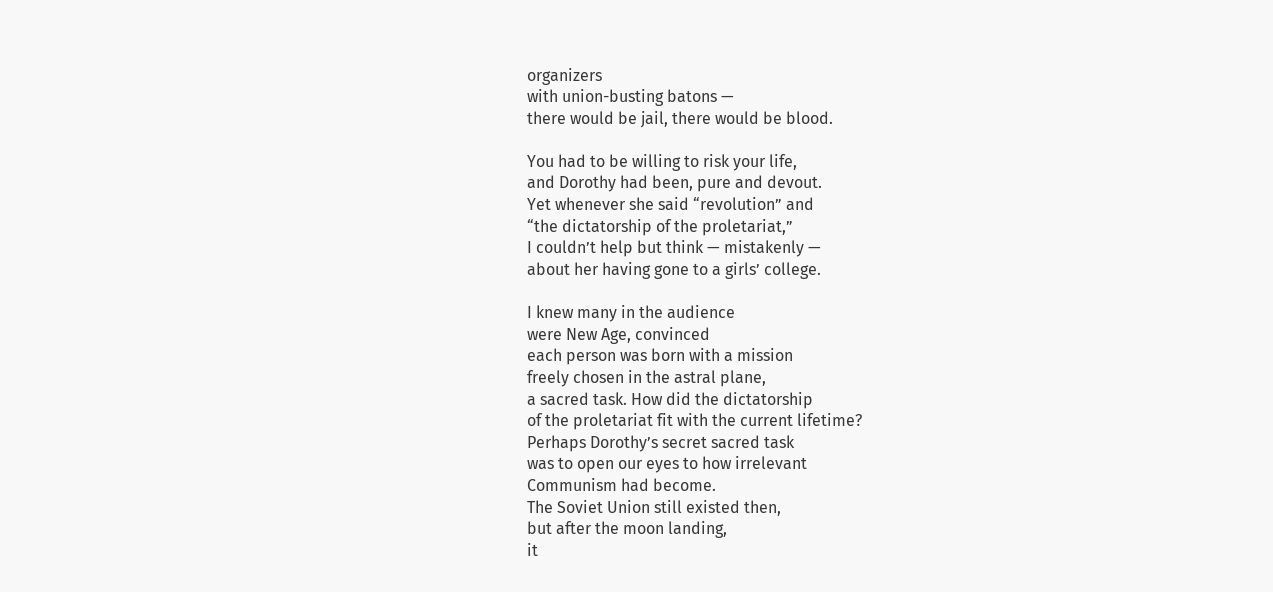organizers
with union-busting batons —
there would be jail, there would be blood.

You had to be willing to risk your life,
and Dorothy had been, pure and devout.
Yet whenever she said “revolution” and
“the dictatorship of the proletariat,”
I couldn’t help but think — mistakenly —
about her having gone to a girls’ college.

I knew many in the audience
were New Age, convinced
each person was born with a mission
freely chosen in the astral plane,
a sacred task. How did the dictatorship
of the proletariat fit with the current lifetime?
Perhaps Dorothy’s secret sacred task
was to open our eyes to how irrelevant
Communism had become.
The Soviet Union still existed then,
but after the moon landing,
it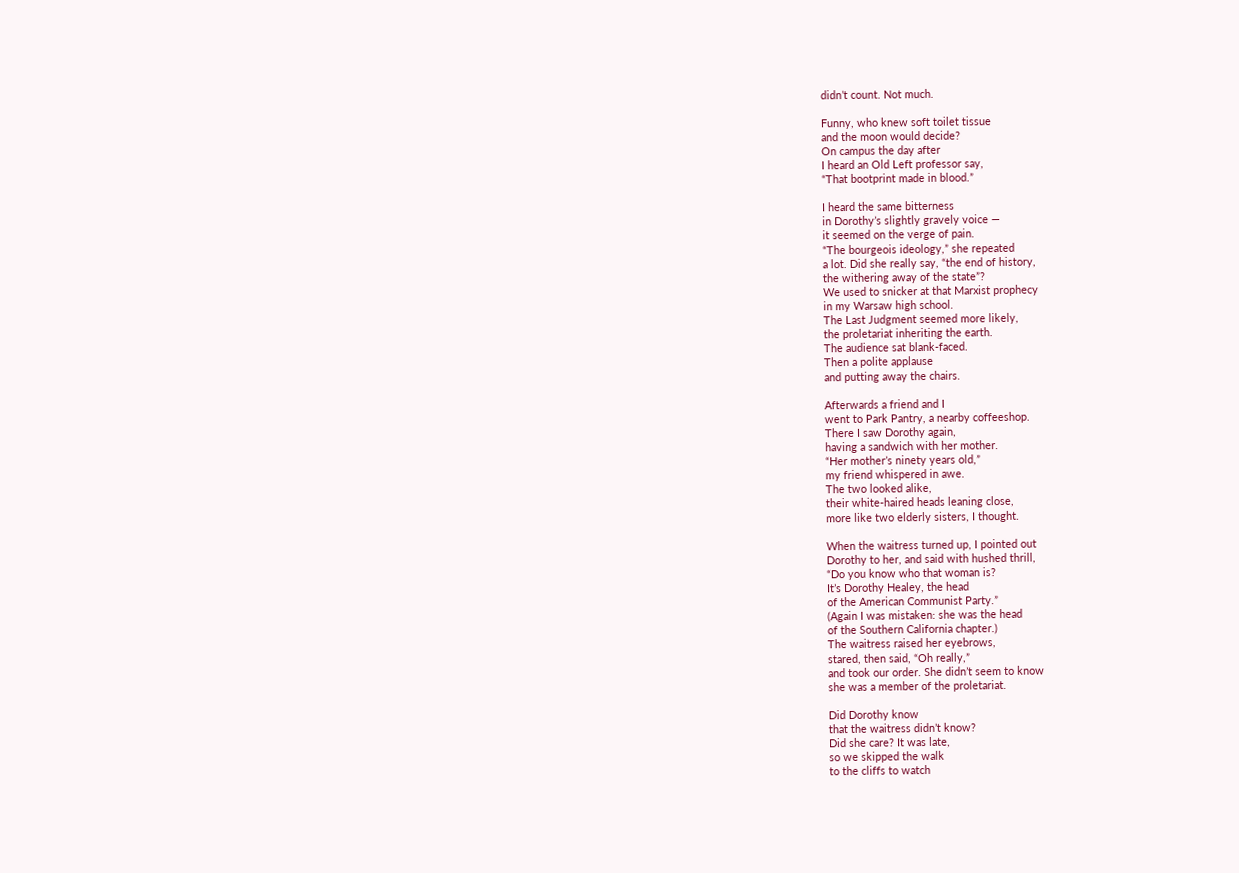didn’t count. Not much.

Funny, who knew soft toilet tissue
and the moon would decide?
On campus the day after
I heard an Old Left professor say,
“That bootprint made in blood.”

I heard the same bitterness
in Dorothy’s slightly gravely voice —
it seemed on the verge of pain.
“The bourgeois ideology,” she repeated
a lot. Did she really say, “the end of history,
the withering away of the state”?
We used to snicker at that Marxist prophecy
in my Warsaw high school.
The Last Judgment seemed more likely,
the proletariat inheriting the earth.
The audience sat blank-faced.
Then a polite applause
and putting away the chairs.

Afterwards a friend and I
went to Park Pantry, a nearby coffeeshop.
There I saw Dorothy again,
having a sandwich with her mother.
“Her mother’s ninety years old,”
my friend whispered in awe.
The two looked alike,
their white-haired heads leaning close,
more like two elderly sisters, I thought.

When the waitress turned up, I pointed out
Dorothy to her, and said with hushed thrill,
“Do you know who that woman is?
It’s Dorothy Healey, the head
of the American Communist Party.”
(Again I was mistaken: she was the head
of the Southern California chapter.)
The waitress raised her eyebrows,
stared, then said, “Oh really,”
and took our order. She didn’t seem to know
she was a member of the proletariat.

Did Dorothy know
that the waitress didn’t know?
Did she care? It was late,
so we skipped the walk
to the cliffs to watch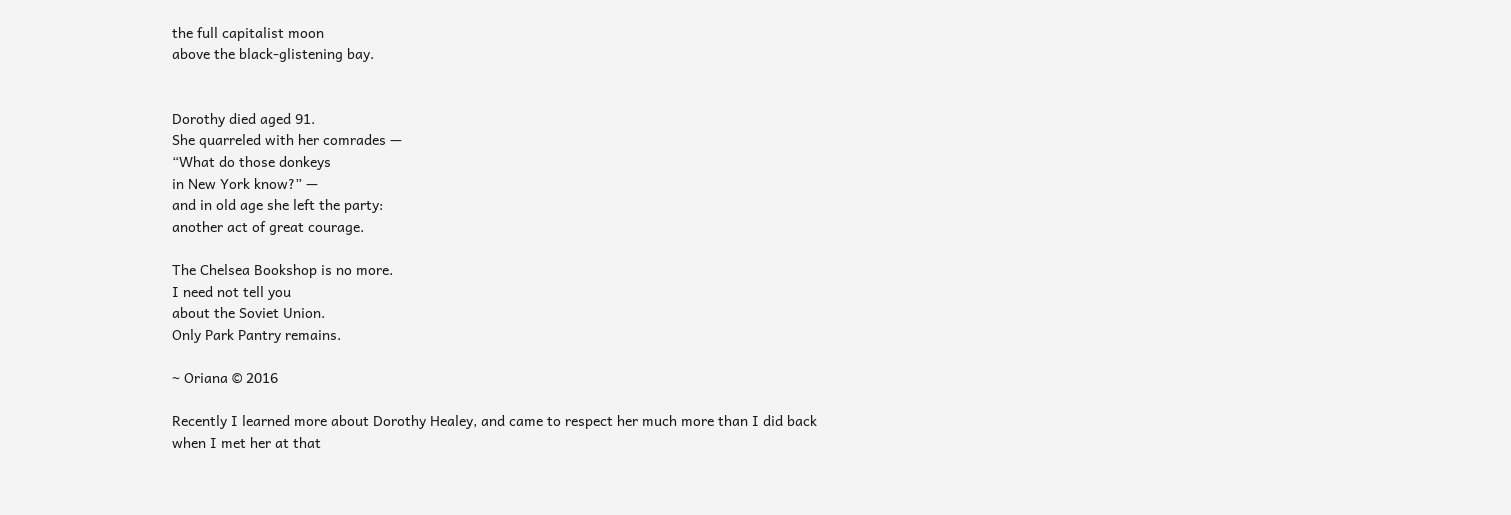the full capitalist moon
above the black-glistening bay.


Dorothy died aged 91.
She quarreled with her comrades —
“What do those donkeys
in New York know?” —
and in old age she left the party:
another act of great courage.

The Chelsea Bookshop is no more.
I need not tell you
about the Soviet Union.
Only Park Pantry remains.

~ Oriana © 2016

Recently I learned more about Dorothy Healey, and came to respect her much more than I did back when I met her at that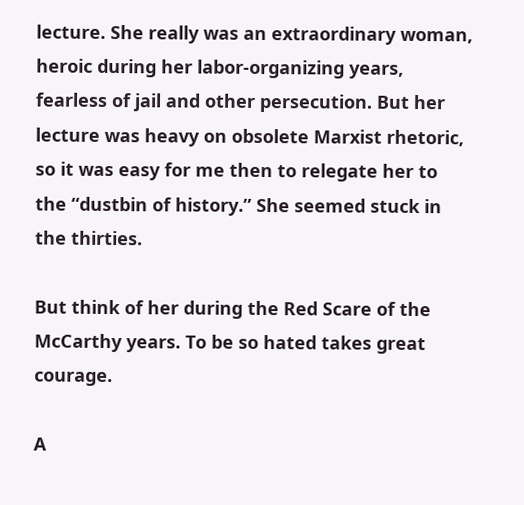lecture. She really was an extraordinary woman, heroic during her labor-organizing years, fearless of jail and other persecution. But her lecture was heavy on obsolete Marxist rhetoric, so it was easy for me then to relegate her to the “dustbin of history.” She seemed stuck in the thirties.

But think of her during the Red Scare of the McCarthy years. To be so hated takes great courage.

A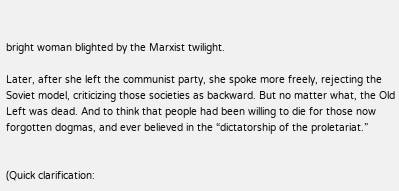bright woman blighted by the Marxist twilight.

Later, after she left the communist party, she spoke more freely, rejecting the Soviet model, criticizing those societies as backward. But no matter what, the Old Left was dead. And to think that people had been willing to die for those now forgotten dogmas, and ever believed in the “dictatorship of the proletariat.”


(Quick clarification: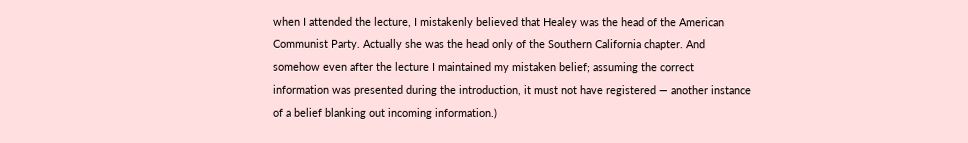when I attended the lecture, I mistakenly believed that Healey was the head of the American Communist Party. Actually she was the head only of the Southern California chapter. And somehow even after the lecture I maintained my mistaken belief; assuming the correct information was presented during the introduction, it must not have registered — another instance of a belief blanking out incoming information.)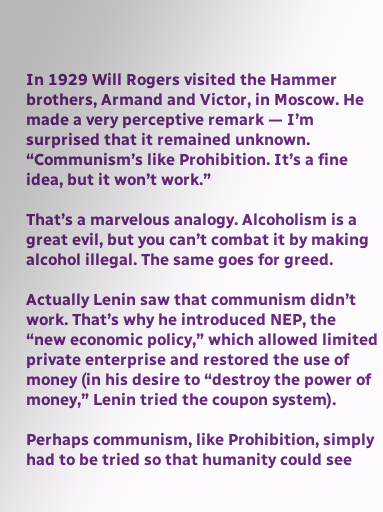In 1929 Will Rogers visited the Hammer brothers, Armand and Victor, in Moscow. He made a very perceptive remark — I’m surprised that it remained unknown. “Communism’s like Prohibition. It’s a fine idea, but it won’t work.”

That’s a marvelous analogy. Alcoholism is a great evil, but you can’t combat it by making alcohol illegal. The same goes for greed.

Actually Lenin saw that communism didn’t work. That’s why he introduced NEP, the “new economic policy,” which allowed limited private enterprise and restored the use of money (in his desire to “destroy the power of money,” Lenin tried the coupon system).

Perhaps communism, like Prohibition, simply had to be tried so that humanity could see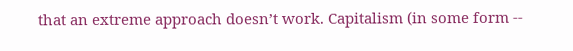that an extreme approach doesn’t work. Capitalism (in some form --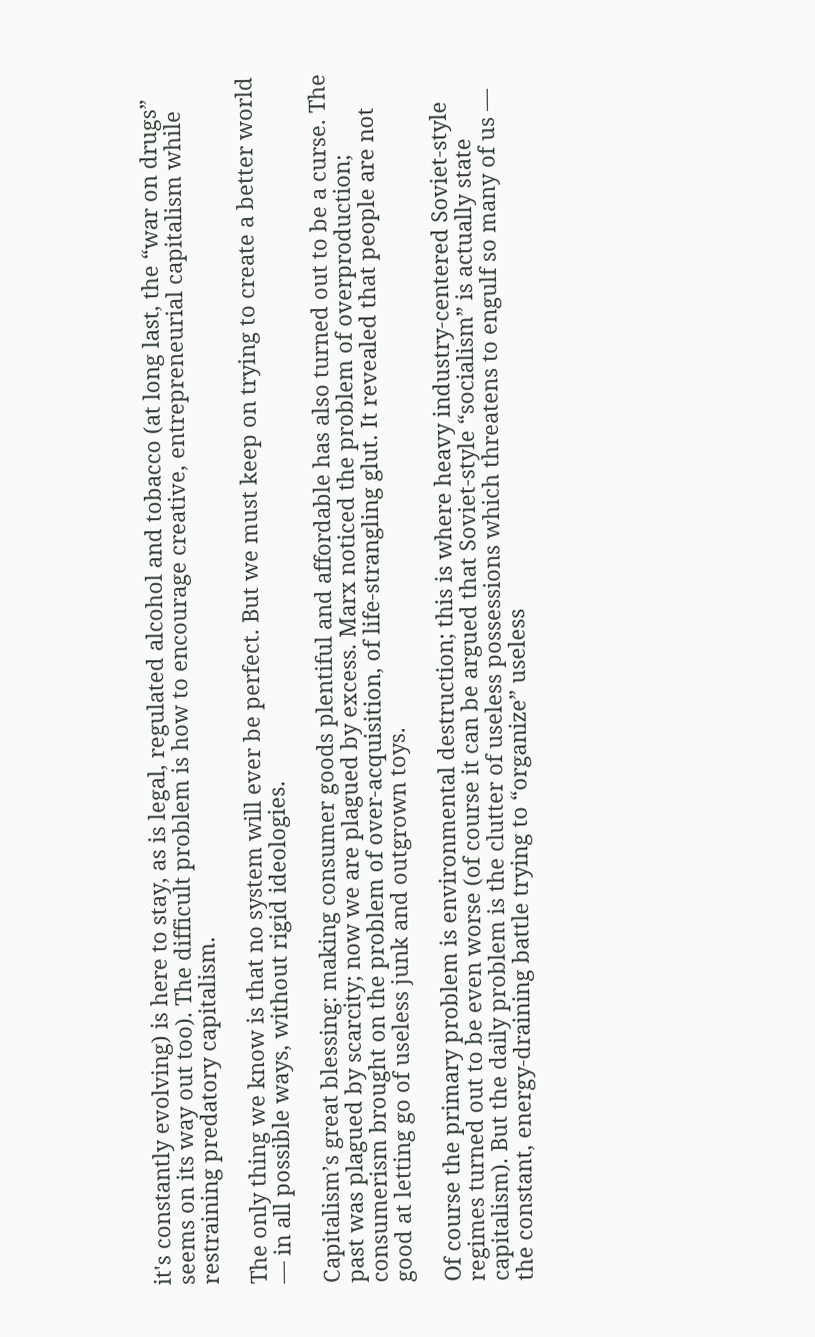it's constantly evolving) is here to stay, as is legal, regulated alcohol and tobacco (at long last, the “war on drugs” seems on its way out too). The difficult problem is how to encourage creative, entrepreneurial capitalism while restraining predatory capitalism.

The only thing we know is that no system will ever be perfect. But we must keep on trying to create a better world — in all possible ways, without rigid ideologies.

Capitalism’s great blessing: making consumer goods plentiful and affordable has also turned out to be a curse. The past was plagued by scarcity; now we are plagued by excess. Marx noticed the problem of overproduction; consumerism brought on the problem of over-acquisition, of life-strangling glut. It revealed that people are not good at letting go of useless junk and outgrown toys.

Of course the primary problem is environmental destruction; this is where heavy industry-centered Soviet-style regimes turned out to be even worse (of course it can be argued that Soviet-style “socialism” is actually state capitalism). But the daily problem is the clutter of useless possessions which threatens to engulf so many of us — the constant, energy-draining battle trying to “organize” useless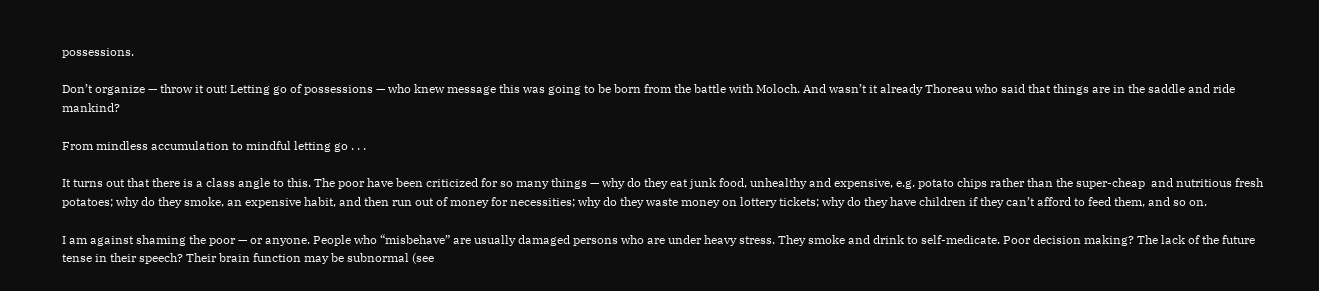possessions.

Don’t organize — throw it out! Letting go of possessions — who knew message this was going to be born from the battle with Moloch. And wasn’t it already Thoreau who said that things are in the saddle and ride mankind?

From mindless accumulation to mindful letting go . . .

It turns out that there is a class angle to this. The poor have been criticized for so many things — why do they eat junk food, unhealthy and expensive, e.g. potato chips rather than the super-cheap  and nutritious fresh potatoes; why do they smoke, an expensive habit, and then run out of money for necessities; why do they waste money on lottery tickets; why do they have children if they can’t afford to feed them, and so on.

I am against shaming the poor — or anyone. People who “misbehave” are usually damaged persons who are under heavy stress. They smoke and drink to self-medicate. Poor decision making? The lack of the future tense in their speech? Their brain function may be subnormal (see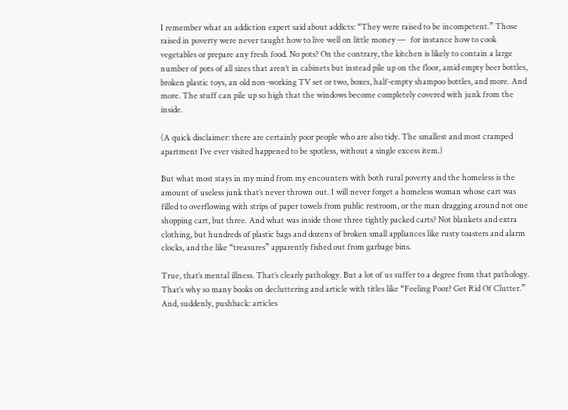I remember what an addiction expert said about addicts: “They were raised to be incompetent.” Those raised in poverty were never taught how to live well on little money —  for instance how to cook vegetables or prepare any fresh food. No pots? On the contrary, the kitchen is likely to contain a large number of pots of all sizes that aren’t in cabinets but instead pile up on the floor, amid empty beer bottles, broken plastic toys, an old non-working TV set or two, boxes, half-empty shampoo bottles, and more. And more. The stuff can pile up so high that the windows become completely covered with junk from the inside.

(A quick disclaimer: there are certainly poor people who are also tidy. The smallest and most cramped apartment I’ve ever visited happened to be spotless, without a single excess item.)

But what most stays in my mind from my encounters with both rural poverty and the homeless is the amount of useless junk that’s never thrown out. I will never forget a homeless woman whose cart was filled to overflowing with strips of paper towels from public restroom, or the man dragging around not one shopping cart, but three. And what was inside those three tightly packed carts? Not blankets and extra clothing, but hundreds of plastic bags and dozens of broken small appliances like rusty toasters and alarm clocks, and the like “treasures” apparently fished out from garbage bins.

True, that’s mental illness. That’s clearly pathology. But a lot of us suffer to a degree from that pathology. That’s why so many books on decluttering and article with titles like “Feeling Poor? Get Rid Of Clutter.” And, suddenly, pushback: articles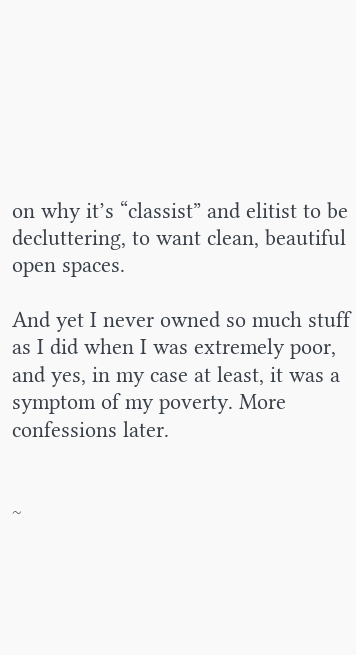on why it’s “classist” and elitist to be decluttering, to want clean, beautiful open spaces.

And yet I never owned so much stuff as I did when I was extremely poor, and yes, in my case at least, it was a symptom of my poverty. More confessions later.


~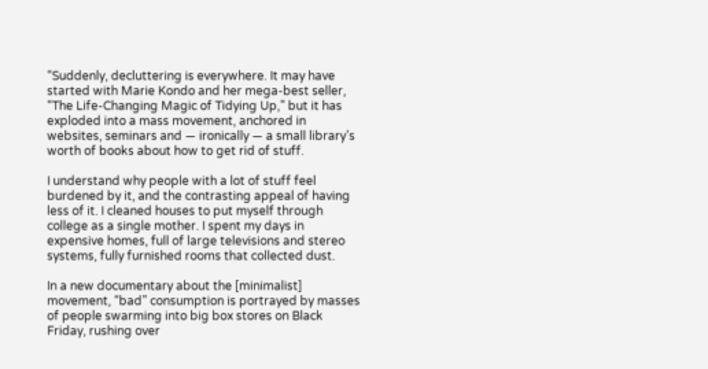“Suddenly, decluttering is everywhere. It may have started with Marie Kondo and her mega-best seller, “The Life-Changing Magic of Tidying Up,” but it has exploded into a mass movement, anchored in websites, seminars and — ironically — a small library’s worth of books about how to get rid of stuff.

I understand why people with a lot of stuff feel burdened by it, and the contrasting appeal of having less of it. I cleaned houses to put myself through college as a single mother. I spent my days in expensive homes, full of large televisions and stereo systems, fully furnished rooms that collected dust.

In a new documentary about the [minimalist] movement, “bad” consumption is portrayed by masses of people swarming into big box stores on Black Friday, rushing over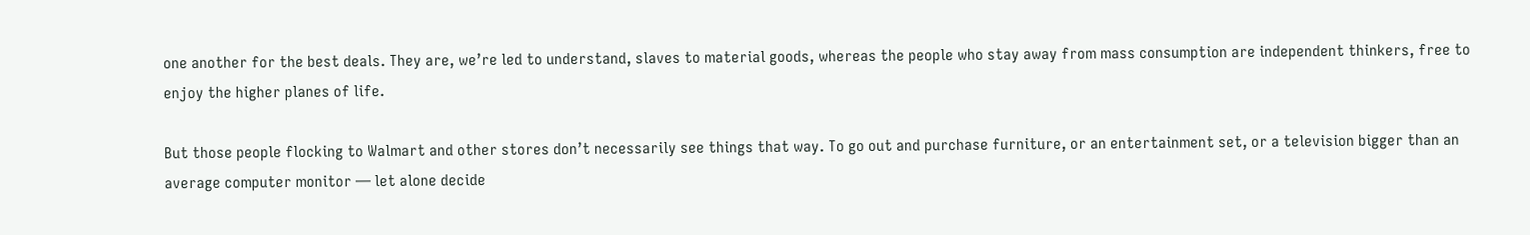one another for the best deals. They are, we’re led to understand, slaves to material goods, whereas the people who stay away from mass consumption are independent thinkers, free to enjoy the higher planes of life.

But those people flocking to Walmart and other stores don’t necessarily see things that way. To go out and purchase furniture, or an entertainment set, or a television bigger than an average computer monitor — let alone decide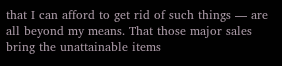that I can afford to get rid of such things — are all beyond my means. That those major sales bring the unattainable items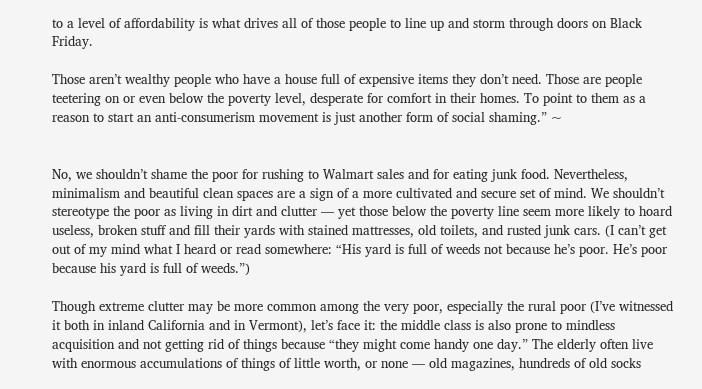to a level of affordability is what drives all of those people to line up and storm through doors on Black Friday.

Those aren’t wealthy people who have a house full of expensive items they don’t need. Those are people teetering on or even below the poverty level, desperate for comfort in their homes. To point to them as a reason to start an anti-consumerism movement is just another form of social shaming.” ~


No, we shouldn’t shame the poor for rushing to Walmart sales and for eating junk food. Nevertheless, minimalism and beautiful clean spaces are a sign of a more cultivated and secure set of mind. We shouldn’t stereotype the poor as living in dirt and clutter — yet those below the poverty line seem more likely to hoard useless, broken stuff and fill their yards with stained mattresses, old toilets, and rusted junk cars. (I can’t get out of my mind what I heard or read somewhere: “His yard is full of weeds not because he’s poor. He’s poor because his yard is full of weeds.”)

Though extreme clutter may be more common among the very poor, especially the rural poor (I’ve witnessed it both in inland California and in Vermont), let’s face it: the middle class is also prone to mindless acquisition and not getting rid of things because “they might come handy one day.” The elderly often live with enormous accumulations of things of little worth, or none — old magazines, hundreds of old socks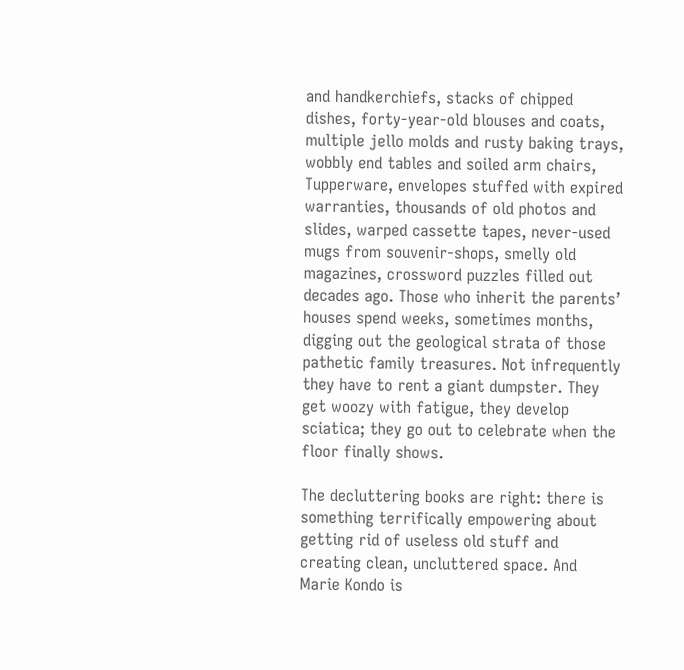and handkerchiefs, stacks of chipped dishes, forty-year-old blouses and coats, multiple jello molds and rusty baking trays, wobbly end tables and soiled arm chairs, Tupperware, envelopes stuffed with expired warranties, thousands of old photos and slides, warped cassette tapes, never-used mugs from souvenir-shops, smelly old magazines, crossword puzzles filled out decades ago. Those who inherit the parents’ houses spend weeks, sometimes months, digging out the geological strata of those pathetic family treasures. Not infrequently they have to rent a giant dumpster. They get woozy with fatigue, they develop sciatica; they go out to celebrate when the floor finally shows.

The decluttering books are right: there is something terrifically empowering about getting rid of useless old stuff and creating clean, uncluttered space. And Marie Kondo is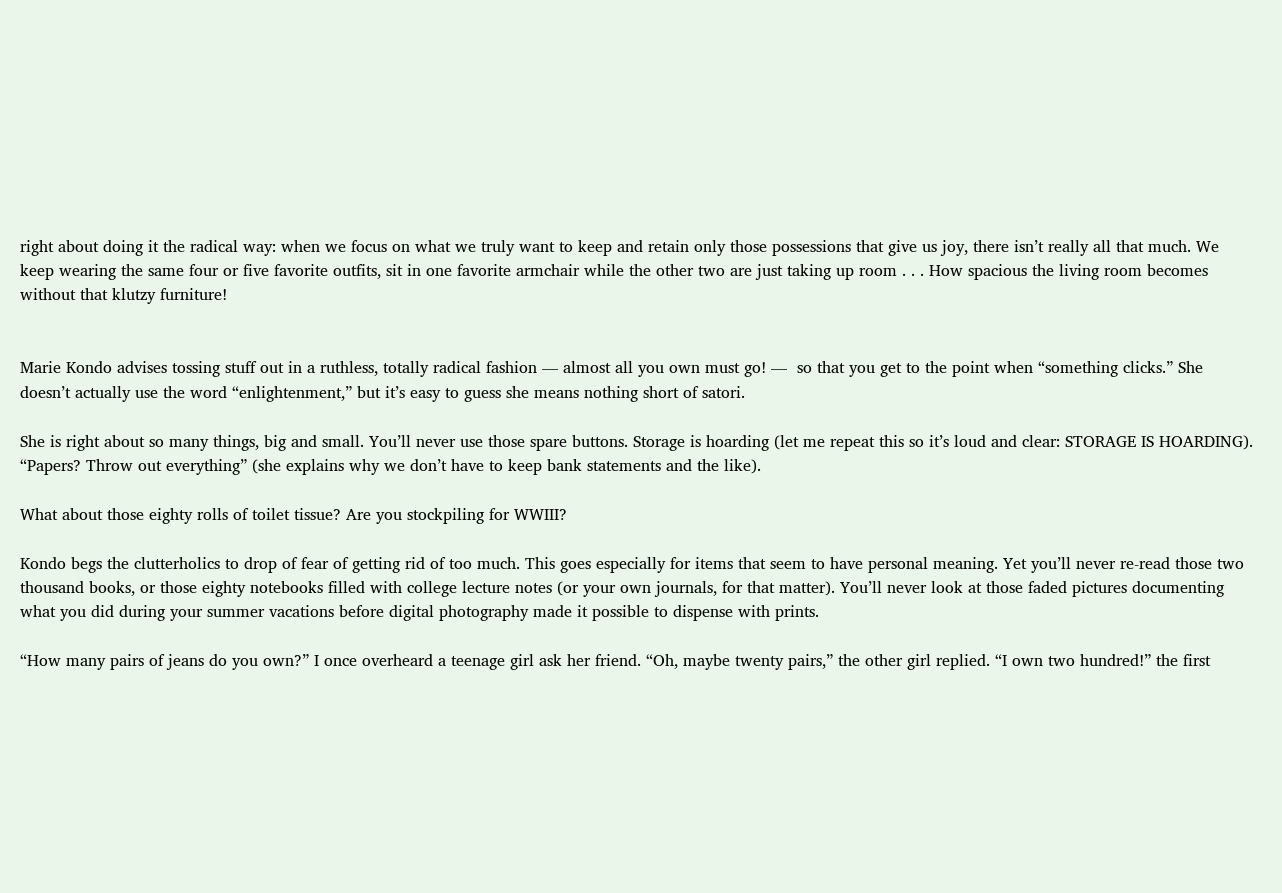right about doing it the radical way: when we focus on what we truly want to keep and retain only those possessions that give us joy, there isn’t really all that much. We keep wearing the same four or five favorite outfits, sit in one favorite armchair while the other two are just taking up room . . . How spacious the living room becomes without that klutzy furniture!


Marie Kondo advises tossing stuff out in a ruthless, totally radical fashion — almost all you own must go! —  so that you get to the point when “something clicks.” She doesn’t actually use the word “enlightenment,” but it’s easy to guess she means nothing short of satori.

She is right about so many things, big and small. You’ll never use those spare buttons. Storage is hoarding (let me repeat this so it’s loud and clear: STORAGE IS HOARDING). “Papers? Throw out everything” (she explains why we don’t have to keep bank statements and the like).

What about those eighty rolls of toilet tissue? Are you stockpiling for WWIII?

Kondo begs the clutterholics to drop of fear of getting rid of too much. This goes especially for items that seem to have personal meaning. Yet you’ll never re-read those two thousand books, or those eighty notebooks filled with college lecture notes (or your own journals, for that matter). You’ll never look at those faded pictures documenting what you did during your summer vacations before digital photography made it possible to dispense with prints.

“How many pairs of jeans do you own?” I once overheard a teenage girl ask her friend. “Oh, maybe twenty pairs,” the other girl replied. “I own two hundred!” the first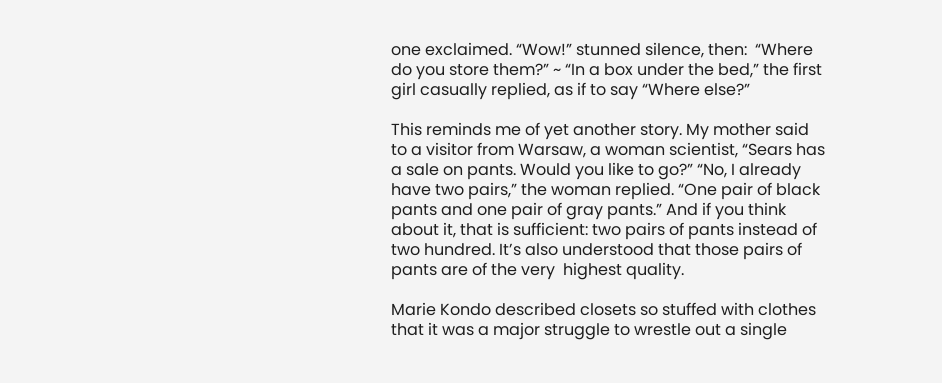one exclaimed. “Wow!” stunned silence, then:  “Where do you store them?” ~ “In a box under the bed,” the first girl casually replied, as if to say “Where else?”

This reminds me of yet another story. My mother said to a visitor from Warsaw, a woman scientist, “Sears has a sale on pants. Would you like to go?” “No, I already have two pairs,” the woman replied. “One pair of black pants and one pair of gray pants.” And if you think about it, that is sufficient: two pairs of pants instead of two hundred. It’s also understood that those pairs of pants are of the very  highest quality.

Marie Kondo described closets so stuffed with clothes that it was a major struggle to wrestle out a single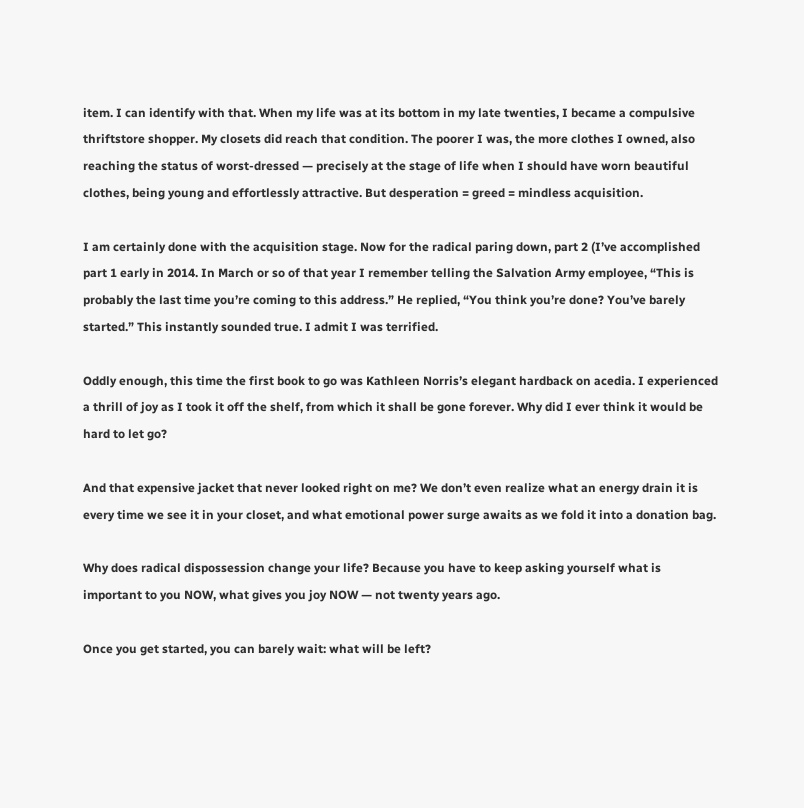item. I can identify with that. When my life was at its bottom in my late twenties, I became a compulsive thriftstore shopper. My closets did reach that condition. The poorer I was, the more clothes I owned, also reaching the status of worst-dressed — precisely at the stage of life when I should have worn beautiful clothes, being young and effortlessly attractive. But desperation = greed = mindless acquisition.

I am certainly done with the acquisition stage. Now for the radical paring down, part 2 (I’ve accomplished part 1 early in 2014. In March or so of that year I remember telling the Salvation Army employee, “This is probably the last time you’re coming to this address.” He replied, “You think you’re done? You’ve barely started.” This instantly sounded true. I admit I was terrified.

Oddly enough, this time the first book to go was Kathleen Norris’s elegant hardback on acedia. I experienced a thrill of joy as I took it off the shelf, from which it shall be gone forever. Why did I ever think it would be hard to let go?

And that expensive jacket that never looked right on me? We don’t even realize what an energy drain it is every time we see it in your closet, and what emotional power surge awaits as we fold it into a donation bag.

Why does radical dispossession change your life? Because you have to keep asking yourself what is important to you NOW, what gives you joy NOW — not twenty years ago.

Once you get started, you can barely wait: what will be left?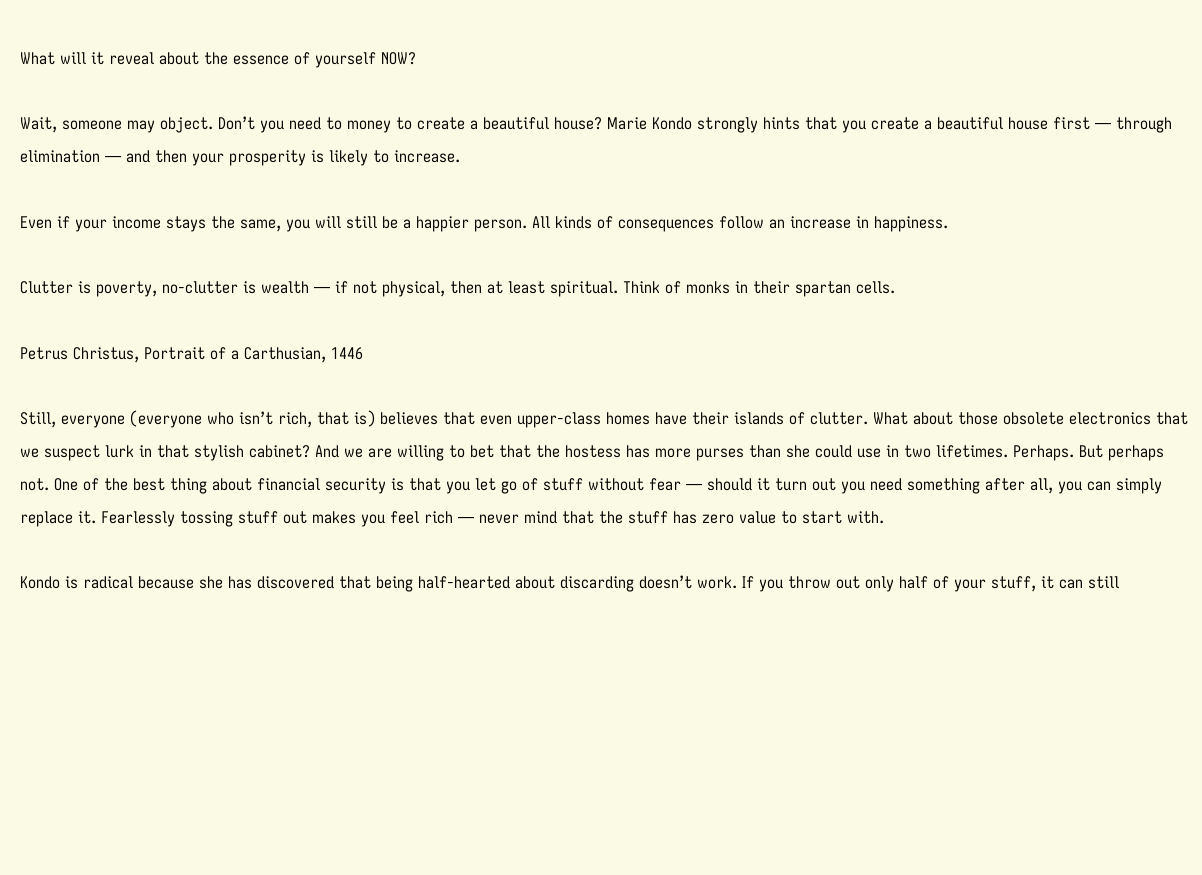What will it reveal about the essence of yourself NOW?

Wait, someone may object. Don’t you need to money to create a beautiful house? Marie Kondo strongly hints that you create a beautiful house first — through elimination — and then your prosperity is likely to increase.

Even if your income stays the same, you will still be a happier person. All kinds of consequences follow an increase in happiness.

Clutter is poverty, no-clutter is wealth — if not physical, then at least spiritual. Think of monks in their spartan cells.

Petrus Christus, Portrait of a Carthusian, 1446

Still, everyone (everyone who isn’t rich, that is) believes that even upper-class homes have their islands of clutter. What about those obsolete electronics that we suspect lurk in that stylish cabinet? And we are willing to bet that the hostess has more purses than she could use in two lifetimes. Perhaps. But perhaps not. One of the best thing about financial security is that you let go of stuff without fear — should it turn out you need something after all, you can simply replace it. Fearlessly tossing stuff out makes you feel rich — never mind that the stuff has zero value to start with.

Kondo is radical because she has discovered that being half-hearted about discarding doesn’t work. If you throw out only half of your stuff, it can still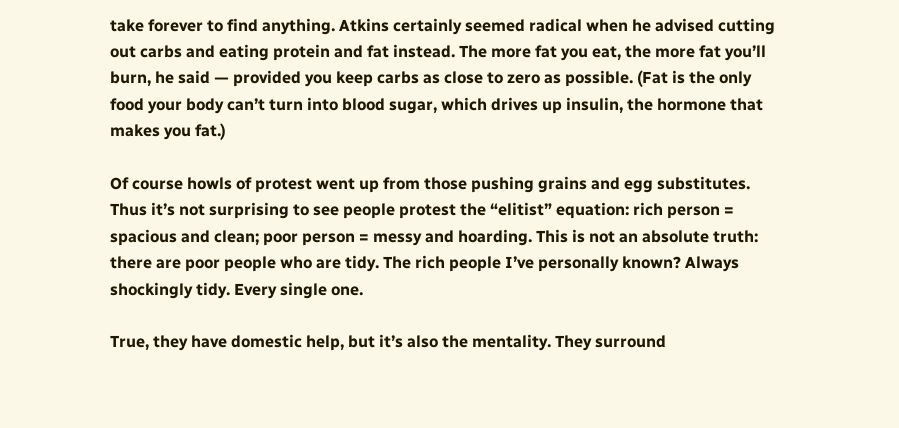take forever to find anything. Atkins certainly seemed radical when he advised cutting out carbs and eating protein and fat instead. The more fat you eat, the more fat you’ll burn, he said — provided you keep carbs as close to zero as possible. (Fat is the only food your body can’t turn into blood sugar, which drives up insulin, the hormone that makes you fat.)

Of course howls of protest went up from those pushing grains and egg substitutes. Thus it’s not surprising to see people protest the “elitist” equation: rich person = spacious and clean; poor person = messy and hoarding. This is not an absolute truth: there are poor people who are tidy. The rich people I’ve personally known? Always shockingly tidy. Every single one.

True, they have domestic help, but it’s also the mentality. They surround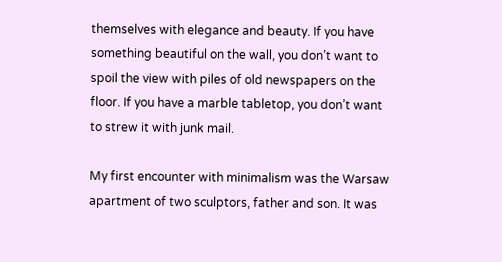themselves with elegance and beauty. If you have something beautiful on the wall, you don’t want to spoil the view with piles of old newspapers on the floor. If you have a marble tabletop, you don’t want to strew it with junk mail.

My first encounter with minimalism was the Warsaw apartment of two sculptors, father and son. It was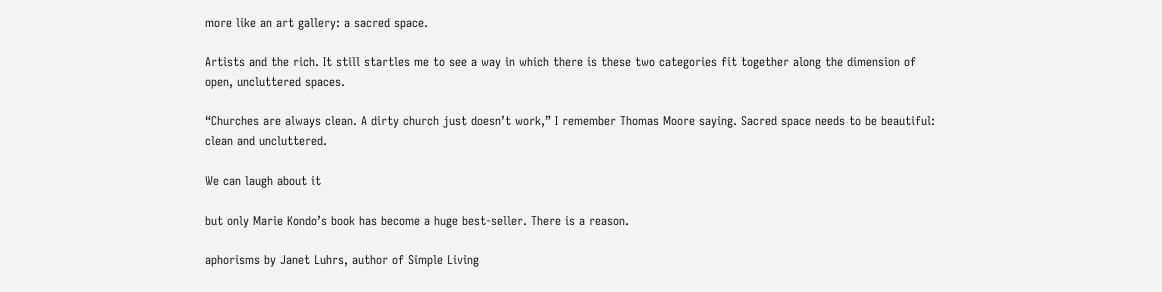more like an art gallery: a sacred space.

Artists and the rich. It still startles me to see a way in which there is these two categories fit together along the dimension of open, uncluttered spaces.

“Churches are always clean. A dirty church just doesn’t work,” I remember Thomas Moore saying. Sacred space needs to be beautiful: clean and uncluttered.

We can laugh about it

but only Marie Kondo’s book has become a huge best-seller. There is a reason.

aphorisms by Janet Luhrs, author of Simple Living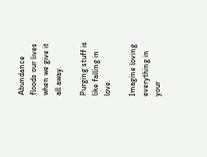Abundance floods our lives when we give it all away.

Purging stuff is like falling in love.

Imagine loving everything in your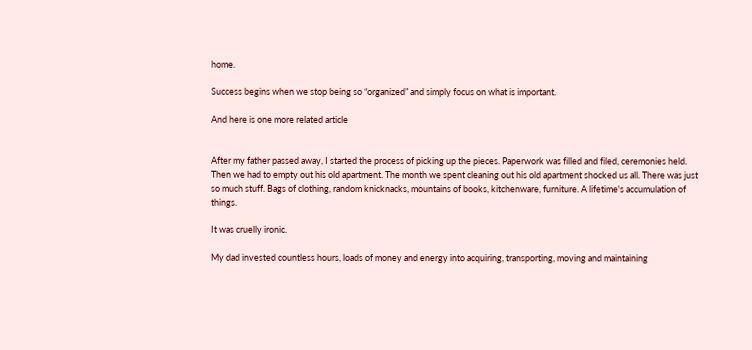home.

Success begins when we stop being so “organized” and simply focus on what is important.

And here is one more related article


After my father passed away, I started the process of picking up the pieces. Paperwork was filled and filed, ceremonies held. Then we had to empty out his old apartment. The month we spent cleaning out his old apartment shocked us all. There was just so much stuff. Bags of clothing, random knicknacks, mountains of books, kitchenware, furniture. A lifetime's accumulation of things.

It was cruelly ironic.

My dad invested countless hours, loads of money and energy into acquiring, transporting, moving and maintaining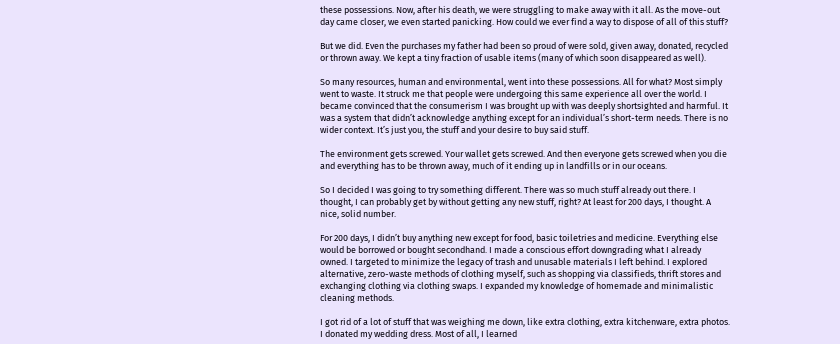these possessions. Now, after his death, we were struggling to make away with it all. As the move-out day came closer, we even started panicking. How could we ever find a way to dispose of all of this stuff?

But we did. Even the purchases my father had been so proud of were sold, given away, donated, recycled or thrown away. We kept a tiny fraction of usable items (many of which soon disappeared as well).

So many resources, human and environmental, went into these possessions. All for what? Most simply went to waste. It struck me that people were undergoing this same experience all over the world. I became convinced that the consumerism I was brought up with was deeply shortsighted and harmful. It was a system that didn’t acknowledge anything except for an individual’s short-term needs. There is no wider context. It’s just you, the stuff and your desire to buy said stuff.

The environment gets screwed. Your wallet gets screwed. And then everyone gets screwed when you die and everything has to be thrown away, much of it ending up in landfills or in our oceans.

So I decided I was going to try something different. There was so much stuff already out there. I thought, I can probably get by without getting any new stuff, right? At least for 200 days, I thought. A nice, solid number.

For 200 days, I didn’t buy anything new except for food, basic toiletries and medicine. Everything else would be borrowed or bought secondhand. I made a conscious effort downgrading what I already owned. I targeted to minimize the legacy of trash and unusable materials I left behind. I explored alternative, zero-waste methods of clothing myself, such as shopping via classifieds, thrift stores and exchanging clothing via clothing swaps. I expanded my knowledge of homemade and minimalistic cleaning methods.

I got rid of a lot of stuff that was weighing me down, like extra clothing, extra kitchenware, extra photos. I donated my wedding dress. Most of all, I learned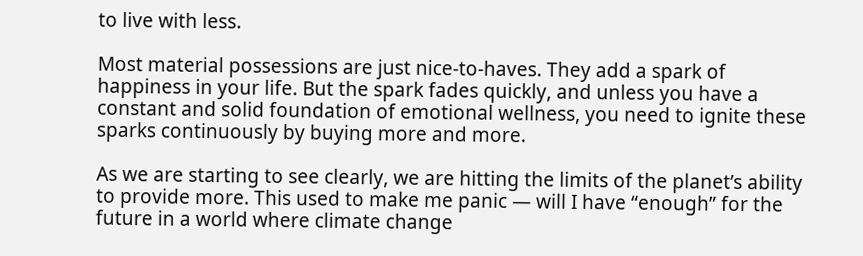to live with less.

Most material possessions are just nice-to-haves. They add a spark of happiness in your life. But the spark fades quickly, and unless you have a constant and solid foundation of emotional wellness, you need to ignite these sparks continuously by buying more and more.

As we are starting to see clearly, we are hitting the limits of the planet’s ability to provide more. This used to make me panic — will I have “enough” for the future in a world where climate change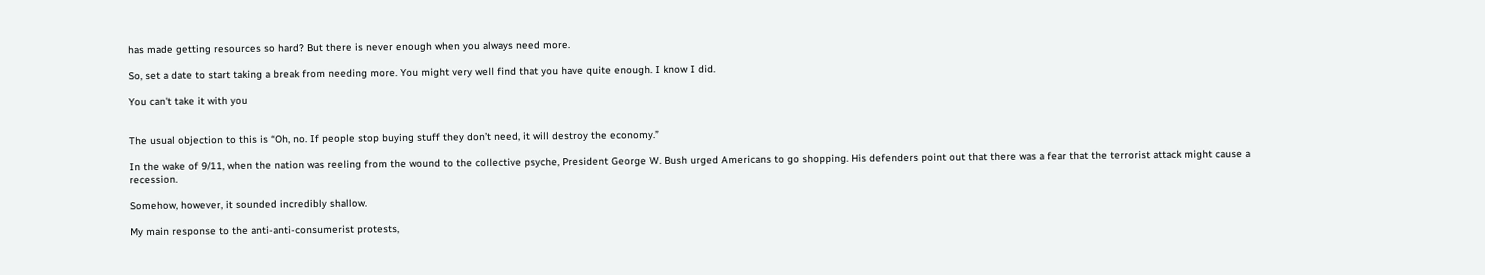has made getting resources so hard? But there is never enough when you always need more.

So, set a date to start taking a break from needing more. You might very well find that you have quite enough. I know I did.

You can't take it with you


The usual objection to this is “Oh, no. If people stop buying stuff they don’t need, it will destroy the economy.”

In the wake of 9/11, when the nation was reeling from the wound to the collective psyche, President George W. Bush urged Americans to go shopping. His defenders point out that there was a fear that the terrorist attack might cause a recession.

Somehow, however, it sounded incredibly shallow.

My main response to the anti-anti-consumerist protests,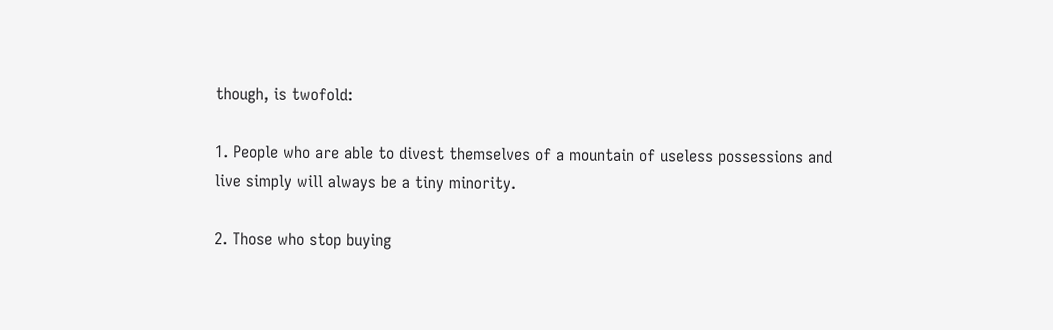though, is twofold:

1. People who are able to divest themselves of a mountain of useless possessions and live simply will always be a tiny minority.

2. Those who stop buying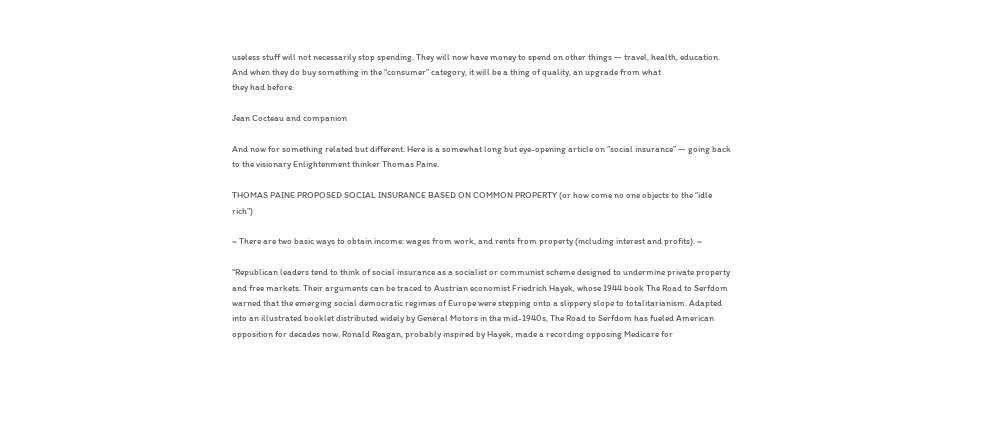useless stuff will not necessarily stop spending. They will now have money to spend on other things — travel, health, education. And when they do buy something in the “consumer” category, it will be a thing of quality, an upgrade from what
they had before.

Jean Cocteau and companion

And now for something related but different. Here is a somewhat long but eye-opening article on “social insurance” — going back to the visionary Enlightenment thinker Thomas Paine.

THOMAS PAINE PROPOSED SOCIAL INSURANCE BASED ON COMMON PROPERTY (or how come no one objects to the “idle rich”)

~ There are two basic ways to obtain income: wages from work, and rents from property (including interest and profits). ~

“Republican leaders tend to think of social insurance as a socialist or communist scheme designed to undermine private property and free markets. Their arguments can be traced to Austrian economist Friedrich Hayek, whose 1944 book The Road to Serfdom warned that the emerging social democratic regimes of Europe were stepping onto a slippery slope to totalitarianism. Adapted into an illustrated booklet distributed widely by General Motors in the mid-1940s, The Road to Serfdom has fueled American opposition for decades now. Ronald Reagan, probably inspired by Hayek, made a recording opposing Medicare for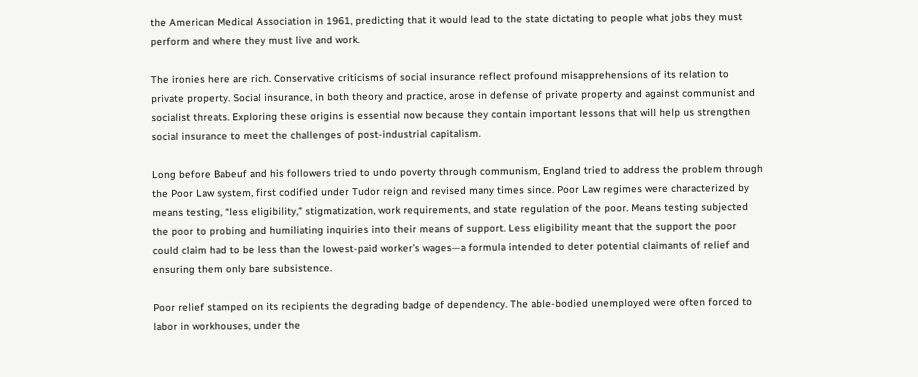the American Medical Association in 1961, predicting that it would lead to the state dictating to people what jobs they must perform and where they must live and work.

The ironies here are rich. Conservative criticisms of social insurance reflect profound misapprehensions of its relation to private property. Social insurance, in both theory and practice, arose in defense of private property and against communist and socialist threats. Exploring these origins is essential now because they contain important lessons that will help us strengthen social insurance to meet the challenges of post-industrial capitalism.

Long before Babeuf and his followers tried to undo poverty through communism, England tried to address the problem through the Poor Law system, first codified under Tudor reign and revised many times since. Poor Law regimes were characterized by means testing, “less eligibility,” stigmatization, work requirements, and state regulation of the poor. Means testing subjected the poor to probing and humiliating inquiries into their means of support. Less eligibility meant that the support the poor could claim had to be less than the lowest-paid worker’s wages—a formula intended to deter potential claimants of relief and ensuring them only bare subsistence.

Poor relief stamped on its recipients the degrading badge of dependency. The able-bodied unemployed were often forced to labor in workhouses, under the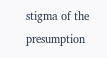stigma of the presumption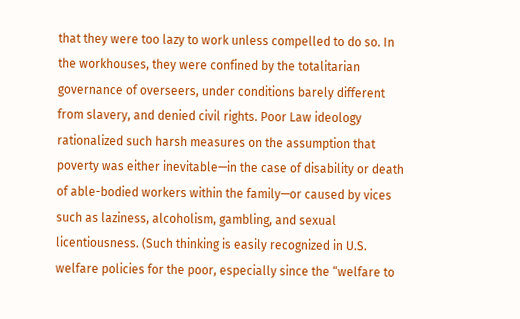that they were too lazy to work unless compelled to do so. In the workhouses, they were confined by the totalitarian governance of overseers, under conditions barely different from slavery, and denied civil rights. Poor Law ideology rationalized such harsh measures on the assumption that poverty was either inevitable—in the case of disability or death of able-bodied workers within the family—or caused by vices such as laziness, alcoholism, gambling, and sexual licentiousness. (Such thinking is easily recognized in U.S. welfare policies for the poor, especially since the “welfare to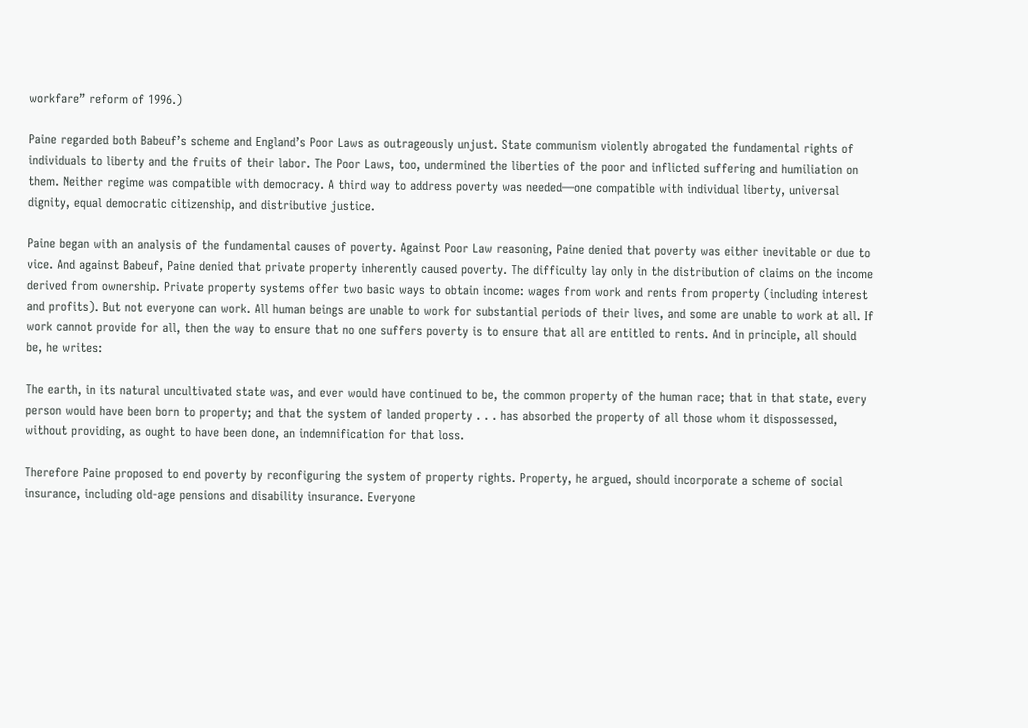workfare” reform of 1996.)

Paine regarded both Babeuf’s scheme and England’s Poor Laws as outrageously unjust. State communism violently abrogated the fundamental rights of individuals to liberty and the fruits of their labor. The Poor Laws, too, undermined the liberties of the poor and inflicted suffering and humiliation on them. Neither regime was compatible with democracy. A third way to address poverty was needed—one compatible with individual liberty, universal dignity, equal democratic citizenship, and distributive justice.

Paine began with an analysis of the fundamental causes of poverty. Against Poor Law reasoning, Paine denied that poverty was either inevitable or due to vice. And against Babeuf, Paine denied that private property inherently caused poverty. The difficulty lay only in the distribution of claims on the income derived from ownership. Private property systems offer two basic ways to obtain income: wages from work and rents from property (including interest and profits). But not everyone can work. All human beings are unable to work for substantial periods of their lives, and some are unable to work at all. If work cannot provide for all, then the way to ensure that no one suffers poverty is to ensure that all are entitled to rents. And in principle, all should be, he writes:

The earth, in its natural uncultivated state was, and ever would have continued to be, the common property of the human race; that in that state, every person would have been born to property; and that the system of landed property . . . has absorbed the property of all those whom it dispossessed, without providing, as ought to have been done, an indemnification for that loss.

Therefore Paine proposed to end poverty by reconfiguring the system of property rights. Property, he argued, should incorporate a scheme of social insurance, including old-age pensions and disability insurance. Everyone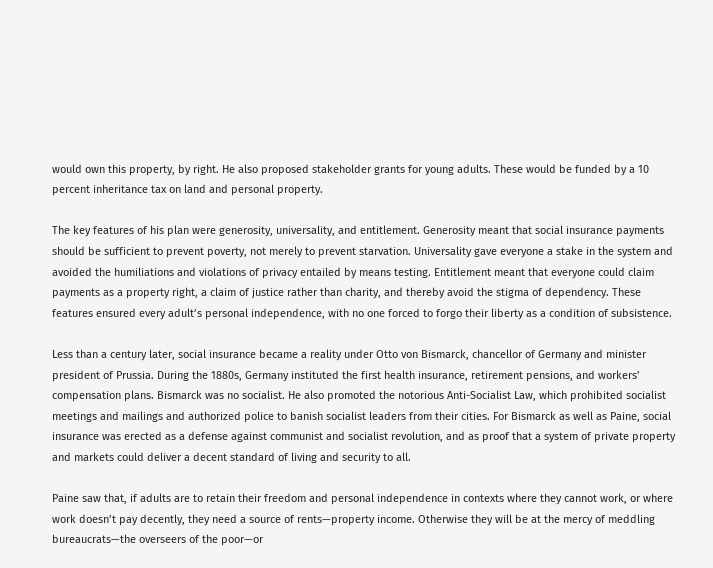would own this property, by right. He also proposed stakeholder grants for young adults. These would be funded by a 10 percent inheritance tax on land and personal property.

The key features of his plan were generosity, universality, and entitlement. Generosity meant that social insurance payments should be sufficient to prevent poverty, not merely to prevent starvation. Universality gave everyone a stake in the system and avoided the humiliations and violations of privacy entailed by means testing. Entitlement meant that everyone could claim payments as a property right, a claim of justice rather than charity, and thereby avoid the stigma of dependency. These features ensured every adult’s personal independence, with no one forced to forgo their liberty as a condition of subsistence.

Less than a century later, social insurance became a reality under Otto von Bismarck, chancellor of Germany and minister president of Prussia. During the 1880s, Germany instituted the first health insurance, retirement pensions, and workers’ compensation plans. Bismarck was no socialist. He also promoted the notorious Anti-Socialist Law, which prohibited socialist meetings and mailings and authorized police to banish socialist leaders from their cities. For Bismarck as well as Paine, social insurance was erected as a defense against communist and socialist revolution, and as proof that a system of private property and markets could deliver a decent standard of living and security to all.

Paine saw that, if adults are to retain their freedom and personal independence in contexts where they cannot work, or where work doesn’t pay decently, they need a source of rents—property income. Otherwise they will be at the mercy of meddling bureaucrats—the overseers of the poor—or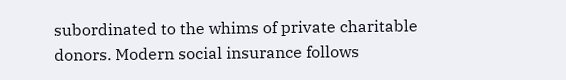subordinated to the whims of private charitable donors. Modern social insurance follows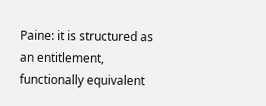Paine: it is structured as an entitlement, functionally equivalent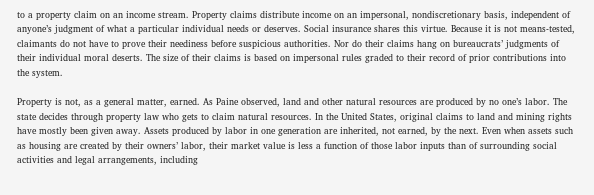to a property claim on an income stream. Property claims distribute income on an impersonal, nondiscretionary basis, independent of anyone’s judgment of what a particular individual needs or deserves. Social insurance shares this virtue. Because it is not means-tested, claimants do not have to prove their neediness before suspicious authorities. Nor do their claims hang on bureaucrats’ judgments of their individual moral deserts. The size of their claims is based on impersonal rules graded to their record of prior contributions into the system.

Property is not, as a general matter, earned. As Paine observed, land and other natural resources are produced by no one’s labor. The state decides through property law who gets to claim natural resources. In the United States, original claims to land and mining rights have mostly been given away. Assets produced by labor in one generation are inherited, not earned, by the next. Even when assets such as housing are created by their owners’ labor, their market value is less a function of those labor inputs than of surrounding social activities and legal arrangements, including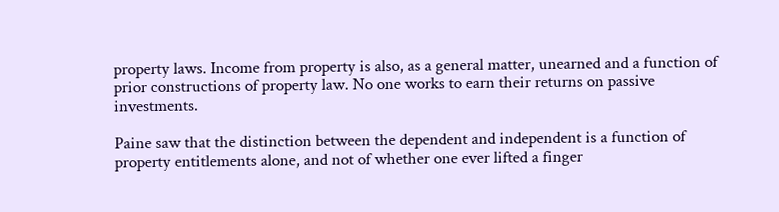property laws. Income from property is also, as a general matter, unearned and a function of prior constructions of property law. No one works to earn their returns on passive investments.

Paine saw that the distinction between the dependent and independent is a function of property entitlements alone, and not of whether one ever lifted a finger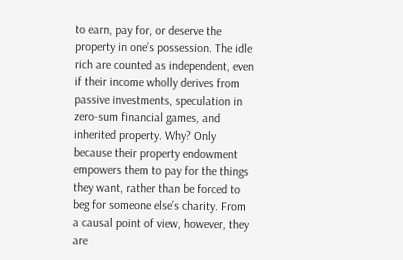to earn, pay for, or deserve the property in one’s possession. The idle rich are counted as independent, even if their income wholly derives from passive investments, speculation in zero-sum financial games, and inherited property. Why? Only because their property endowment empowers them to pay for the things they want, rather than be forced to beg for someone else’s charity. From a causal point of view, however, they are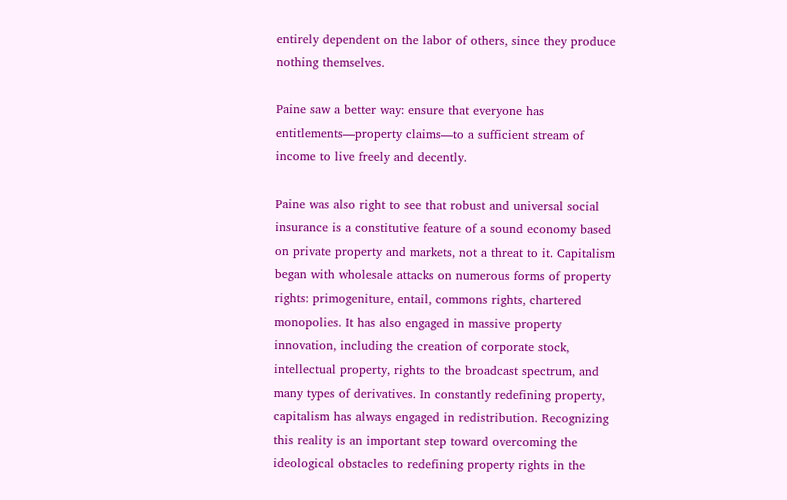entirely dependent on the labor of others, since they produce nothing themselves.

Paine saw a better way: ensure that everyone has entitlements—property claims—to a sufficient stream of income to live freely and decently.

Paine was also right to see that robust and universal social insurance is a constitutive feature of a sound economy based on private property and markets, not a threat to it. Capitalism began with wholesale attacks on numerous forms of property rights: primogeniture, entail, commons rights, chartered monopolies. It has also engaged in massive property innovation, including the creation of corporate stock, intellectual property, rights to the broadcast spectrum, and many types of derivatives. In constantly redefining property, capitalism has always engaged in redistribution. Recognizing this reality is an important step toward overcoming the ideological obstacles to redefining property rights in the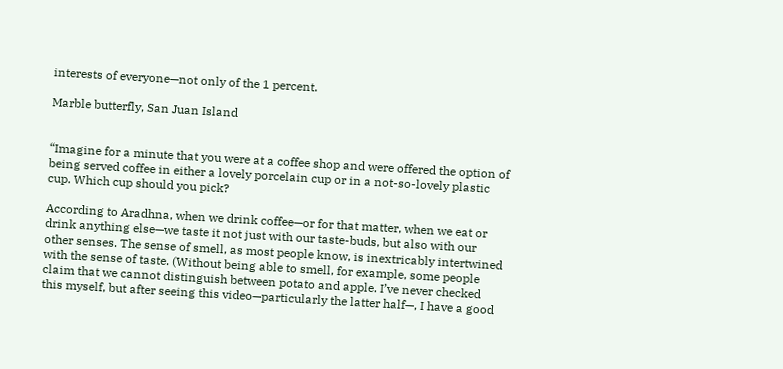interests of everyone—not only of the 1 percent.

Marble butterfly, San Juan Island


“Imagine for a minute that you were at a coffee shop and were offered the option of being served coffee in either a lovely porcelain cup or in a not-so-lovely plastic cup. Which cup should you pick?

According to Aradhna, when we drink coffee—or for that matter, when we eat or drink anything else—we taste it not just with our taste-buds, but also with our other senses. The sense of smell, as most people know, is inextricably intertwined with the sense of taste. (Without being able to smell, for example, some people claim that we cannot distinguish between potato and apple. I’ve never checked this myself, but after seeing this video—particularly the latter half—, I have a good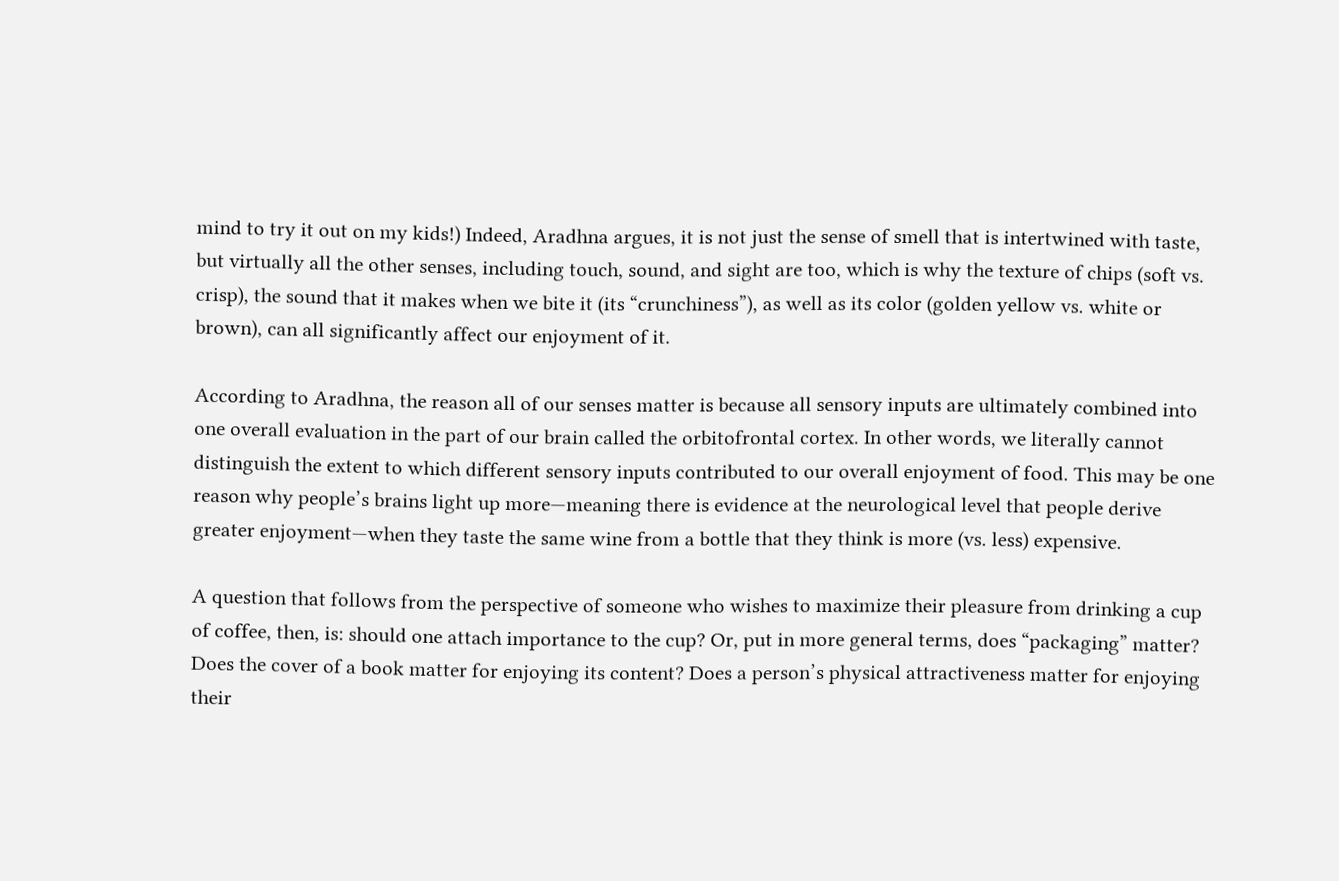mind to try it out on my kids!) Indeed, Aradhna argues, it is not just the sense of smell that is intertwined with taste, but virtually all the other senses, including touch, sound, and sight are too, which is why the texture of chips (soft vs. crisp), the sound that it makes when we bite it (its “crunchiness”), as well as its color (golden yellow vs. white or brown), can all significantly affect our enjoyment of it.

According to Aradhna, the reason all of our senses matter is because all sensory inputs are ultimately combined into one overall evaluation in the part of our brain called the orbitofrontal cortex. In other words, we literally cannot distinguish the extent to which different sensory inputs contributed to our overall enjoyment of food. This may be one reason why people’s brains light up more—meaning there is evidence at the neurological level that people derive greater enjoyment—when they taste the same wine from a bottle that they think is more (vs. less) expensive.

A question that follows from the perspective of someone who wishes to maximize their pleasure from drinking a cup of coffee, then, is: should one attach importance to the cup? Or, put in more general terms, does “packaging” matter? Does the cover of a book matter for enjoying its content? Does a person’s physical attractiveness matter for enjoying their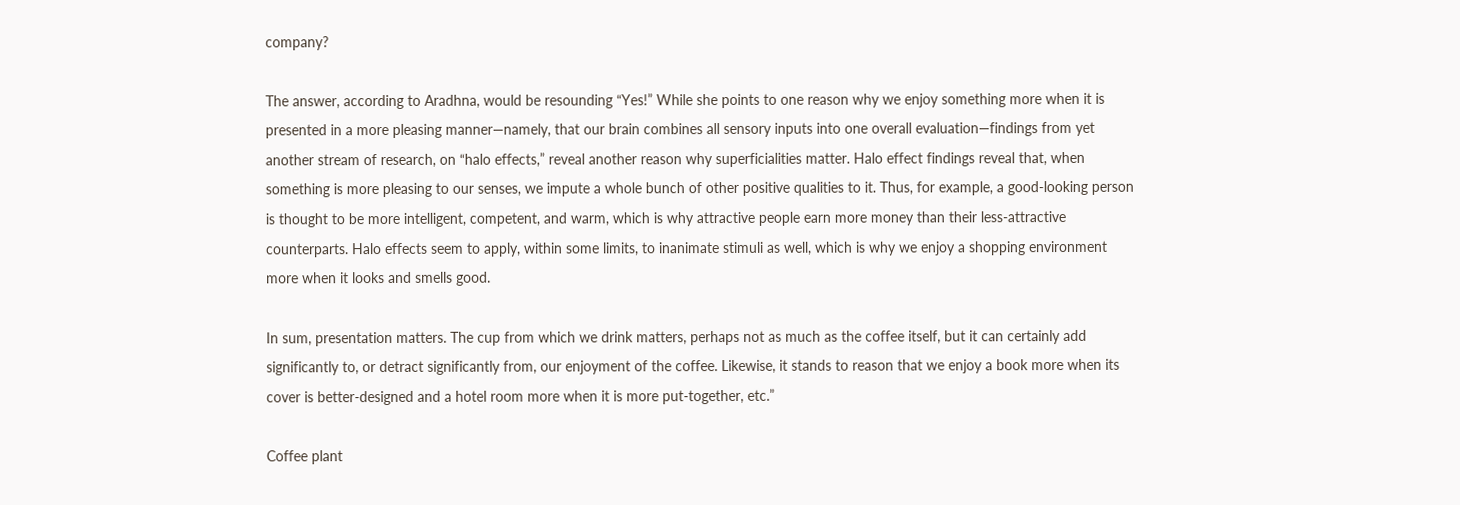company?

The answer, according to Aradhna, would be resounding “Yes!” While she points to one reason why we enjoy something more when it is presented in a more pleasing manner—namely, that our brain combines all sensory inputs into one overall evaluation—findings from yet another stream of research, on “halo effects,” reveal another reason why superficialities matter. Halo effect findings reveal that, when something is more pleasing to our senses, we impute a whole bunch of other positive qualities to it. Thus, for example, a good-looking person is thought to be more intelligent, competent, and warm, which is why attractive people earn more money than their less-attractive counterparts. Halo effects seem to apply, within some limits, to inanimate stimuli as well, which is why we enjoy a shopping environment more when it looks and smells good.

In sum, presentation matters. The cup from which we drink matters, perhaps not as much as the coffee itself, but it can certainly add significantly to, or detract significantly from, our enjoyment of the coffee. Likewise, it stands to reason that we enjoy a book more when its cover is better-designed and a hotel room more when it is more put-together, etc.”

Coffee plant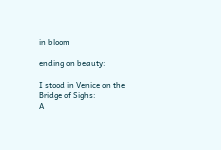in bloom

ending on beauty:

I stood in Venice on the Bridge of Sighs:
A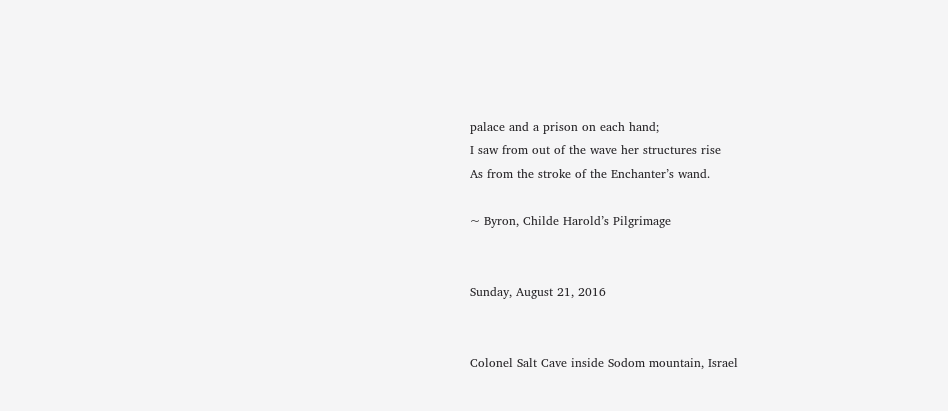palace and a prison on each hand;
I saw from out of the wave her structures rise
As from the stroke of the Enchanter’s wand.

~ Byron, Childe Harold’s Pilgrimage


Sunday, August 21, 2016


Colonel Salt Cave inside Sodom mountain, Israel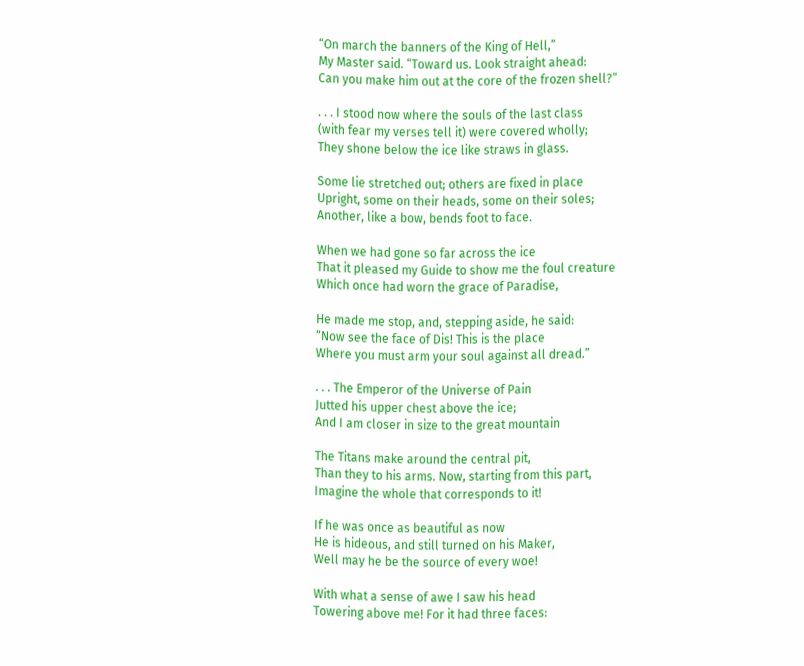“On march the banners of the King of Hell,”
My Master said. “Toward us. Look straight ahead:
Can you make him out at the core of the frozen shell?”

. . . I stood now where the souls of the last class
(with fear my verses tell it) were covered wholly;
They shone below the ice like straws in glass.

Some lie stretched out; others are fixed in place
Upright, some on their heads, some on their soles;
Another, like a bow, bends foot to face.

When we had gone so far across the ice
That it pleased my Guide to show me the foul creature
Which once had worn the grace of Paradise,

He made me stop, and, stepping aside, he said:
“Now see the face of Dis! This is the place
Where you must arm your soul against all dread.”

. . . The Emperor of the Universe of Pain
Jutted his upper chest above the ice;
And I am closer in size to the great mountain

The Titans make around the central pit,
Than they to his arms. Now, starting from this part,
Imagine the whole that corresponds to it!

If he was once as beautiful as now
He is hideous, and still turned on his Maker,
Well may he be the source of every woe!

With what a sense of awe I saw his head
Towering above me! For it had three faces: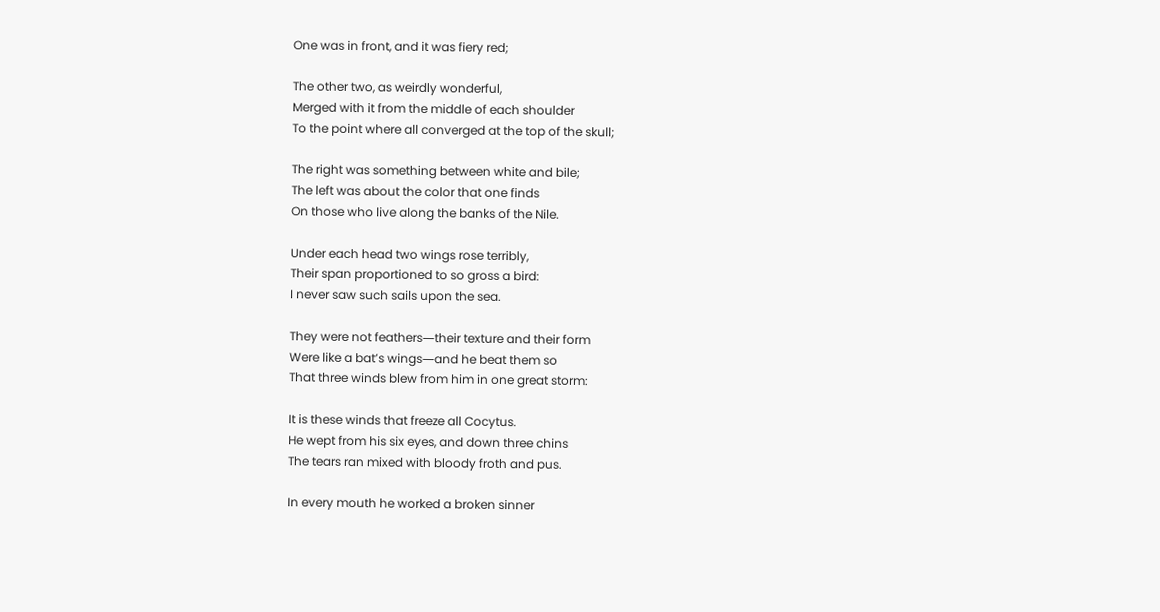One was in front, and it was fiery red;

The other two, as weirdly wonderful,
Merged with it from the middle of each shoulder
To the point where all converged at the top of the skull;

The right was something between white and bile;
The left was about the color that one finds
On those who live along the banks of the Nile.

Under each head two wings rose terribly,
Their span proportioned to so gross a bird:
I never saw such sails upon the sea.

They were not feathers―their texture and their form
Were like a bat’s wings―and he beat them so
That three winds blew from him in one great storm:

It is these winds that freeze all Cocytus.
He wept from his six eyes, and down three chins
The tears ran mixed with bloody froth and pus.

In every mouth he worked a broken sinner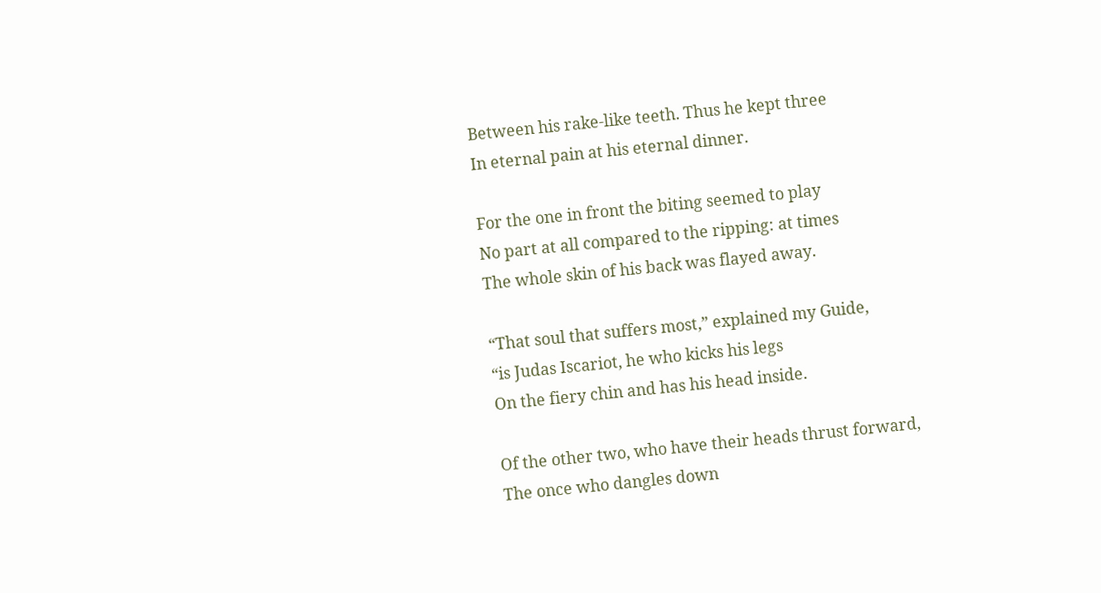Between his rake-like teeth. Thus he kept three
In eternal pain at his eternal dinner.

For the one in front the biting seemed to play
No part at all compared to the ripping: at times
The whole skin of his back was flayed away.

“That soul that suffers most,” explained my Guide,
“is Judas Iscariot, he who kicks his legs
On the fiery chin and has his head inside.

Of the other two, who have their heads thrust forward,
The once who dangles down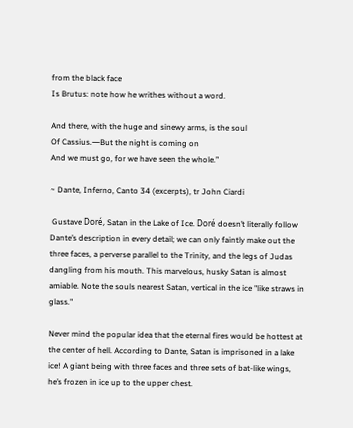from the black face
Is Brutus: note how he writhes without a word.

And there, with the huge and sinewy arms, is the soul
Of Cassius.―But the night is coming on
And we must go, for we have seen the whole.”

~ Dante, Inferno, Canto 34 (excerpts), tr John Ciardi

 Gustave Doré, Satan in the Lake of Ice. Doré doesn’t literally follow Dante’s description in every detail; we can only faintly make out the three faces, a perverse parallel to the Trinity, and the legs of Judas dangling from his mouth. This marvelous, husky Satan is almost amiable. Note the souls nearest Satan, vertical in the ice "like straws in glass."

Never mind the popular idea that the eternal fires would be hottest at the center of hell. According to Dante, Satan is imprisoned in a lake ice! A giant being with three faces and three sets of bat-like wings, he’s frozen in ice up to the upper chest.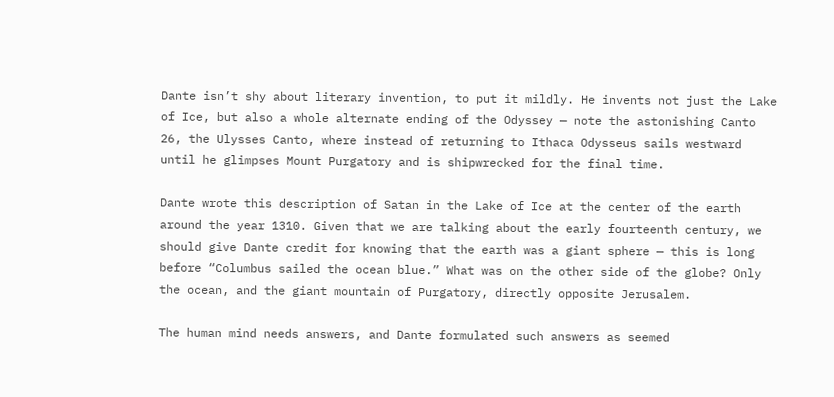Dante isn’t shy about literary invention, to put it mildly. He invents not just the Lake of Ice, but also a whole alternate ending of the Odyssey — note the astonishing Canto 26, the Ulysses Canto, where instead of returning to Ithaca Odysseus sails westward until he glimpses Mount Purgatory and is shipwrecked for the final time.

Dante wrote this description of Satan in the Lake of Ice at the center of the earth around the year 1310. Given that we are talking about the early fourteenth century, we should give Dante credit for knowing that the earth was a giant sphere — this is long before “Columbus sailed the ocean blue.” What was on the other side of the globe? Only the ocean, and the giant mountain of Purgatory, directly opposite Jerusalem.

The human mind needs answers, and Dante formulated such answers as seemed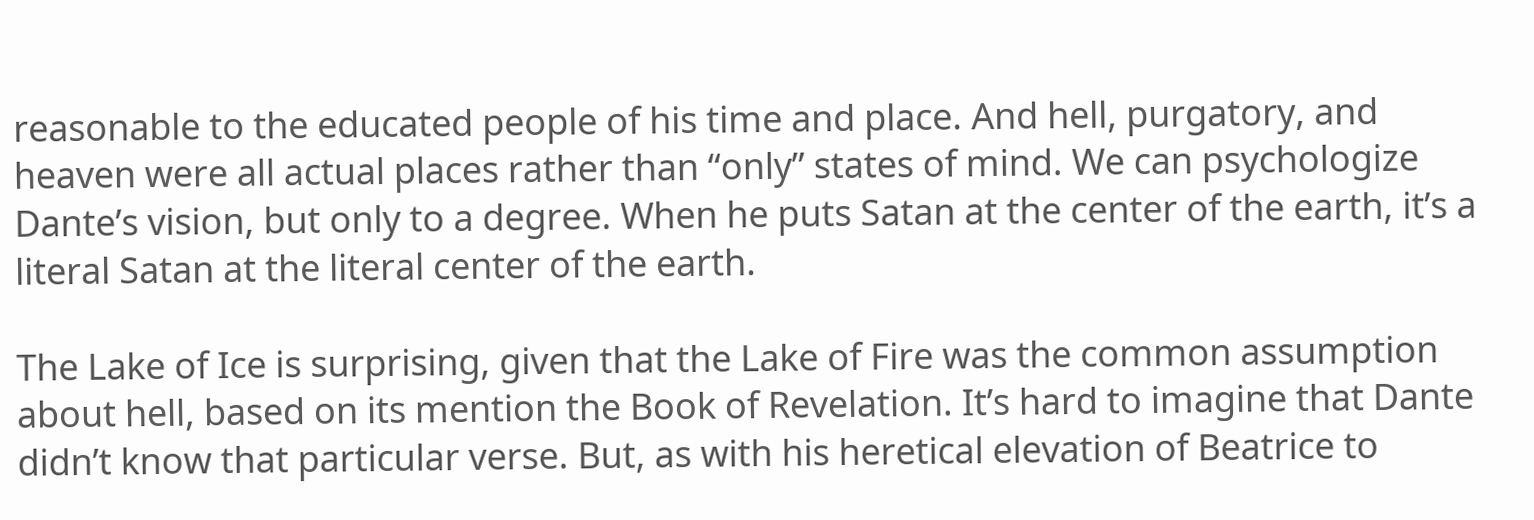reasonable to the educated people of his time and place. And hell, purgatory, and heaven were all actual places rather than “only” states of mind. We can psychologize Dante’s vision, but only to a degree. When he puts Satan at the center of the earth, it’s a literal Satan at the literal center of the earth.

The Lake of Ice is surprising, given that the Lake of Fire was the common assumption about hell, based on its mention the Book of Revelation. It’s hard to imagine that Dante didn’t know that particular verse. But, as with his heretical elevation of Beatrice to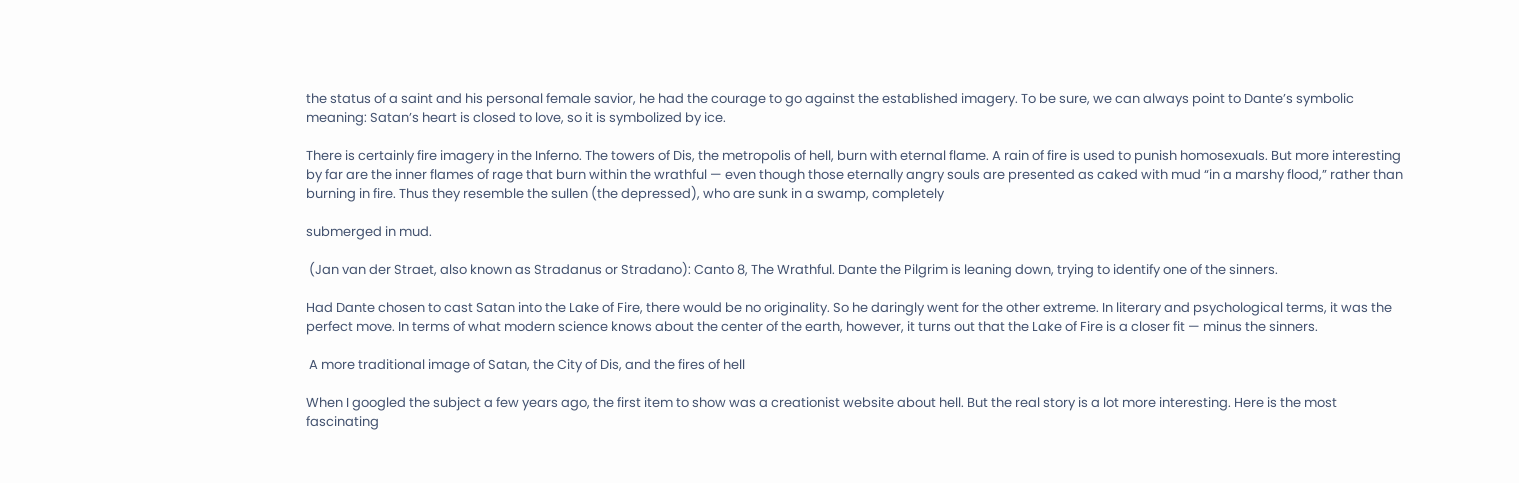the status of a saint and his personal female savior, he had the courage to go against the established imagery. To be sure, we can always point to Dante’s symbolic meaning: Satan’s heart is closed to love, so it is symbolized by ice.

There is certainly fire imagery in the Inferno. The towers of Dis, the metropolis of hell, burn with eternal flame. A rain of fire is used to punish homosexuals. But more interesting by far are the inner flames of rage that burn within the wrathful — even though those eternally angry souls are presented as caked with mud “in a marshy flood,” rather than burning in fire. Thus they resemble the sullen (the depressed), who are sunk in a swamp, completely

submerged in mud.

 (Jan van der Straet, also known as Stradanus or Stradano): Canto 8, The Wrathful. Dante the Pilgrim is leaning down, trying to identify one of the sinners.

Had Dante chosen to cast Satan into the Lake of Fire, there would be no originality. So he daringly went for the other extreme. In literary and psychological terms, it was the perfect move. In terms of what modern science knows about the center of the earth, however, it turns out that the Lake of Fire is a closer fit — minus the sinners.

 A more traditional image of Satan, the City of Dis, and the fires of hell

When I googled the subject a few years ago, the first item to show was a creationist website about hell. But the real story is a lot more interesting. Here is the most fascinating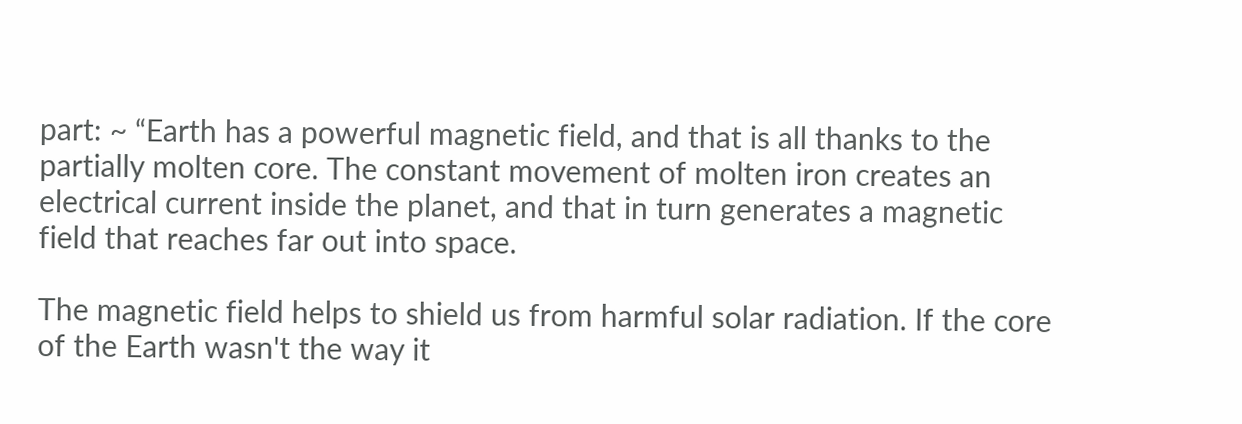part: ~ “Earth has a powerful magnetic field, and that is all thanks to the partially molten core. The constant movement of molten iron creates an electrical current inside the planet, and that in turn generates a magnetic field that reaches far out into space.

The magnetic field helps to shield us from harmful solar radiation. If the core of the Earth wasn't the way it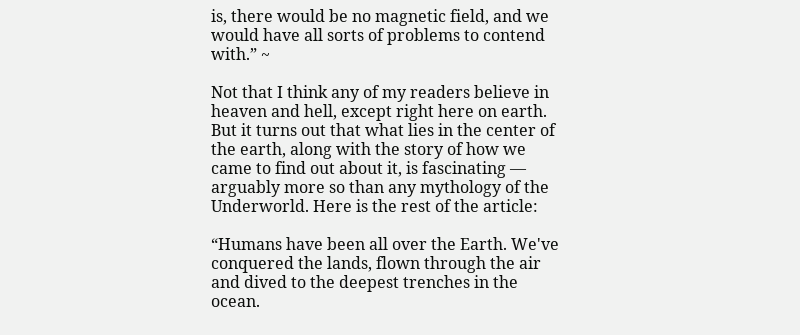is, there would be no magnetic field, and we would have all sorts of problems to contend with.” ~

Not that I think any of my readers believe in heaven and hell, except right here on earth. But it turns out that what lies in the center of the earth, along with the story of how we came to find out about it, is fascinating — arguably more so than any mythology of the Underworld. Here is the rest of the article:

“Humans have been all over the Earth. We've conquered the lands, flown through the air and dived to the deepest trenches in the ocean.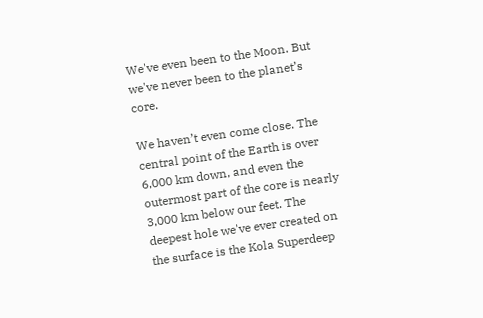We've even been to the Moon. But we've never been to the planet’s core.

We haven’t even come close. The central point of the Earth is over 6,000 km down, and even the outermost part of the core is nearly 3,000 km below our feet. The deepest hole we've ever created on the surface is the Kola Superdeep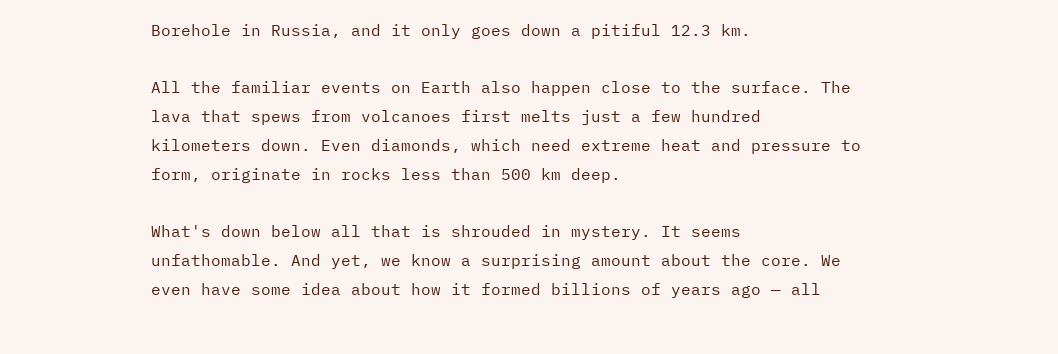Borehole in Russia, and it only goes down a pitiful 12.3 km.

All the familiar events on Earth also happen close to the surface. The lava that spews from volcanoes first melts just a few hundred kilometers down. Even diamonds, which need extreme heat and pressure to form, originate in rocks less than 500 km deep.

What's down below all that is shrouded in mystery. It seems unfathomable. And yet, we know a surprising amount about the core. We even have some idea about how it formed billions of years ago — all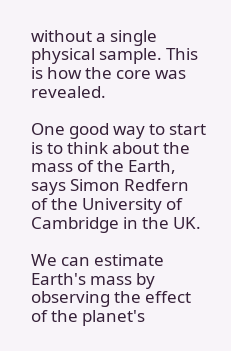without a single physical sample. This is how the core was revealed.

One good way to start is to think about the mass of the Earth, says Simon Redfern of the University of Cambridge in the UK.

We can estimate Earth's mass by observing the effect of the planet's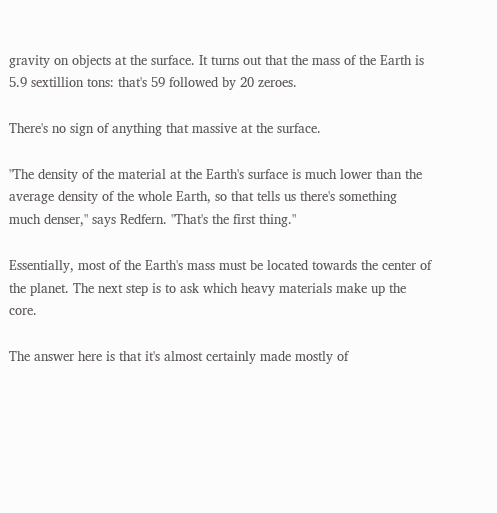gravity on objects at the surface. It turns out that the mass of the Earth is 5.9 sextillion tons: that's 59 followed by 20 zeroes.

There's no sign of anything that massive at the surface.

"The density of the material at the Earth's surface is much lower than the average density of the whole Earth, so that tells us there's something much denser," says Redfern. "That's the first thing."

Essentially, most of the Earth's mass must be located towards the center of the planet. The next step is to ask which heavy materials make up the core.

The answer here is that it's almost certainly made mostly of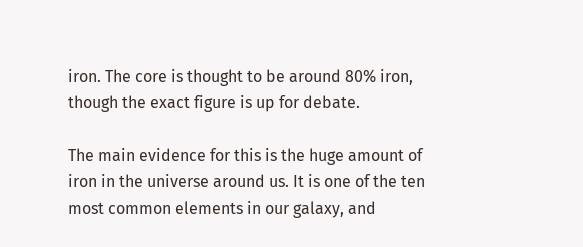iron. The core is thought to be around 80% iron, though the exact figure is up for debate.

The main evidence for this is the huge amount of iron in the universe around us. It is one of the ten most common elements in our galaxy, and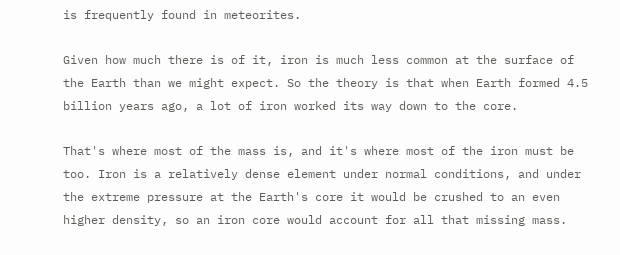is frequently found in meteorites.

Given how much there is of it, iron is much less common at the surface of the Earth than we might expect. So the theory is that when Earth formed 4.5 billion years ago, a lot of iron worked its way down to the core.

That's where most of the mass is, and it's where most of the iron must be too. Iron is a relatively dense element under normal conditions, and under the extreme pressure at the Earth's core it would be crushed to an even higher density, so an iron core would account for all that missing mass.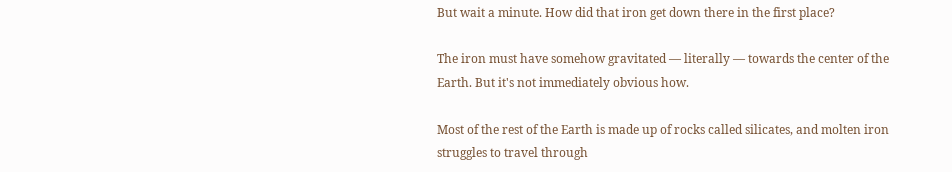But wait a minute. How did that iron get down there in the first place?

The iron must have somehow gravitated — literally — towards the center of the Earth. But it's not immediately obvious how.

Most of the rest of the Earth is made up of rocks called silicates, and molten iron struggles to travel through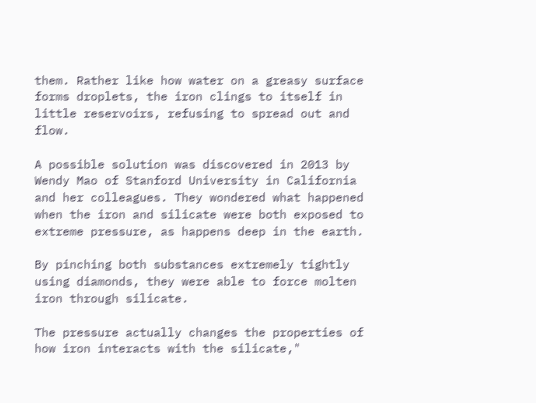them. Rather like how water on a greasy surface forms droplets, the iron clings to itself in little reservoirs, refusing to spread out and flow.

A possible solution was discovered in 2013 by Wendy Mao of Stanford University in California and her colleagues. They wondered what happened when the iron and silicate were both exposed to extreme pressure, as happens deep in the earth.

By pinching both substances extremely tightly using diamonds, they were able to force molten iron through silicate.

The pressure actually changes the properties of how iron interacts with the silicate,"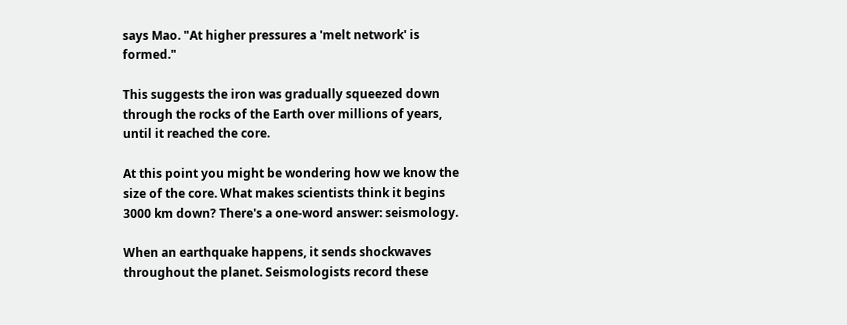says Mao. "At higher pressures a 'melt network' is formed."

This suggests the iron was gradually squeezed down through the rocks of the Earth over millions of years, until it reached the core.

At this point you might be wondering how we know the size of the core. What makes scientists think it begins 3000 km down? There's a one-word answer: seismology.

When an earthquake happens, it sends shockwaves throughout the planet. Seismologists record these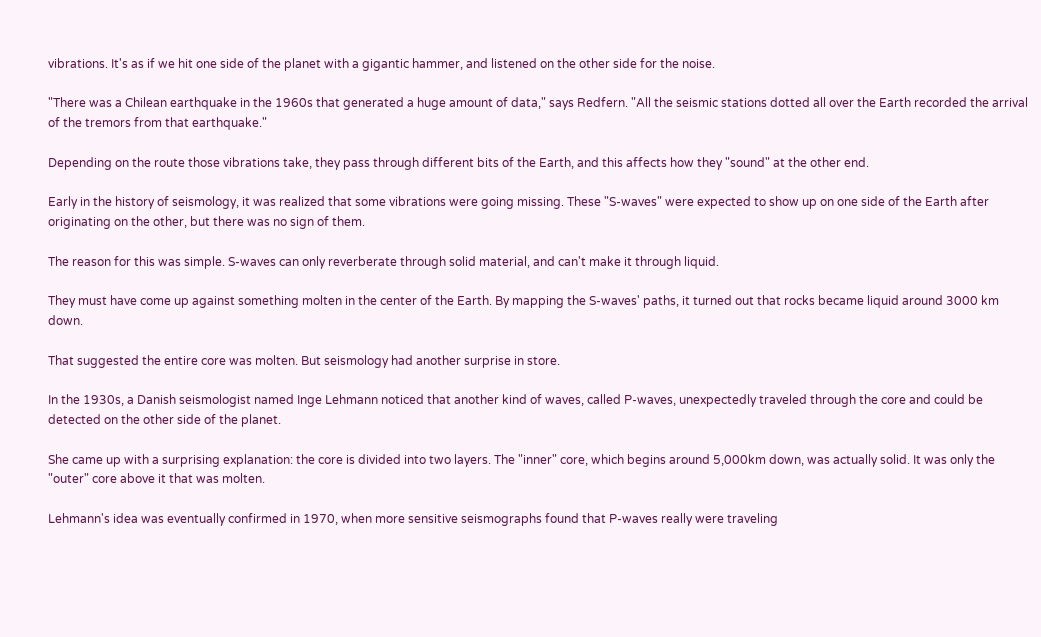vibrations. It's as if we hit one side of the planet with a gigantic hammer, and listened on the other side for the noise.

"There was a Chilean earthquake in the 1960s that generated a huge amount of data," says Redfern. "All the seismic stations dotted all over the Earth recorded the arrival of the tremors from that earthquake."

Depending on the route those vibrations take, they pass through different bits of the Earth, and this affects how they "sound" at the other end.

Early in the history of seismology, it was realized that some vibrations were going missing. These "S-waves" were expected to show up on one side of the Earth after originating on the other, but there was no sign of them.

The reason for this was simple. S-waves can only reverberate through solid material, and can't make it through liquid.

They must have come up against something molten in the center of the Earth. By mapping the S-waves' paths, it turned out that rocks became liquid around 3000 km down.

That suggested the entire core was molten. But seismology had another surprise in store.

In the 1930s, a Danish seismologist named Inge Lehmann noticed that another kind of waves, called P-waves, unexpectedly traveled through the core and could be detected on the other side of the planet.

She came up with a surprising explanation: the core is divided into two layers. The "inner" core, which begins around 5,000km down, was actually solid. It was only the "outer" core above it that was molten.

Lehmann's idea was eventually confirmed in 1970, when more sensitive seismographs found that P-waves really were traveling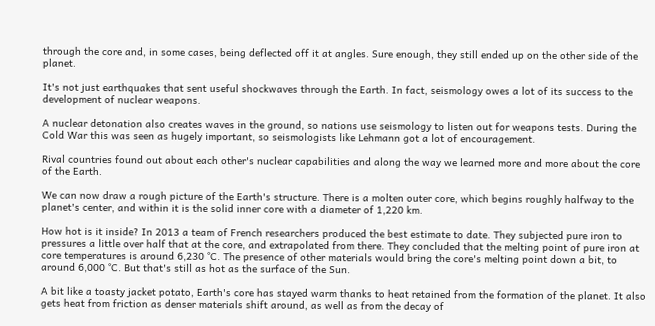through the core and, in some cases, being deflected off it at angles. Sure enough, they still ended up on the other side of the planet.

It's not just earthquakes that sent useful shockwaves through the Earth. In fact, seismology owes a lot of its success to the development of nuclear weapons.

A nuclear detonation also creates waves in the ground, so nations use seismology to listen out for weapons tests. During the Cold War this was seen as hugely important, so seismologists like Lehmann got a lot of encouragement.

Rival countries found out about each other's nuclear capabilities and along the way we learned more and more about the core of the Earth.

We can now draw a rough picture of the Earth's structure. There is a molten outer core, which begins roughly halfway to the planet's center, and within it is the solid inner core with a diameter of 1,220 km.

How hot is it inside? In 2013 a team of French researchers produced the best estimate to date. They subjected pure iron to pressures a little over half that at the core, and extrapolated from there. They concluded that the melting point of pure iron at core temperatures is around 6,230 °C. The presence of other materials would bring the core's melting point down a bit, to around 6,000 °C. But that's still as hot as the surface of the Sun.

A bit like a toasty jacket potato, Earth's core has stayed warm thanks to heat retained from the formation of the planet. It also gets heat from friction as denser materials shift around, as well as from the decay of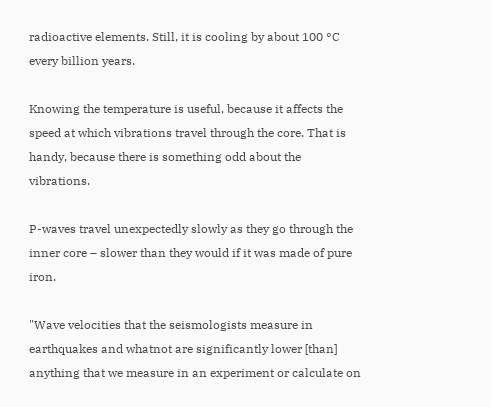radioactive elements. Still, it is cooling by about 100 °C every billion years.

Knowing the temperature is useful, because it affects the speed at which vibrations travel through the core. That is handy, because there is something odd about the vibrations.

P-waves travel unexpectedly slowly as they go through the inner core – slower than they would if it was made of pure iron.

"Wave velocities that the seismologists measure in earthquakes and whatnot are significantly lower [than] anything that we measure in an experiment or calculate on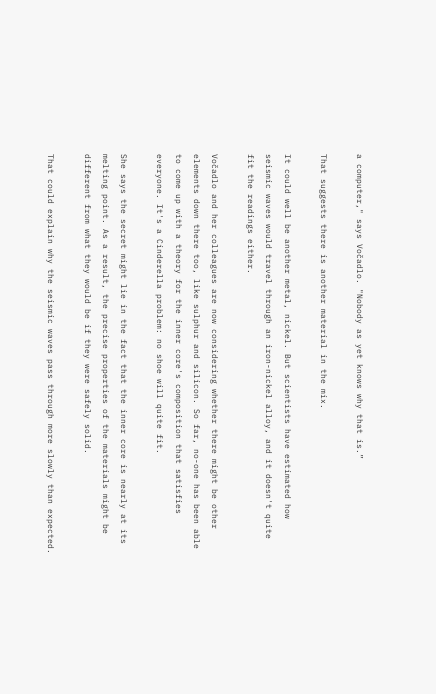a computer," says Vočadlo. "Nobody as yet knows why that is.”

That suggests there is another material in the mix.

It could well be another metal, nickel. But scientists have estimated how seismic waves would travel through an iron-nickel alloy, and it doesn't quite fit the readings either.

Vočadlo and her colleagues are now considering whether there might be other elements down there too, like sulphur and silicon. So far, no-one has been able to come up with a theory for the inner core's composition that satisfies everyone. It's a Cinderella problem: no shoe will quite fit.

She says the secret might lie in the fact that the inner core is nearly at its melting point. As a result, the precise properties of the materials might be different from what they would be if they were safely solid.

That could explain why the seismic waves pass through more slowly than expected.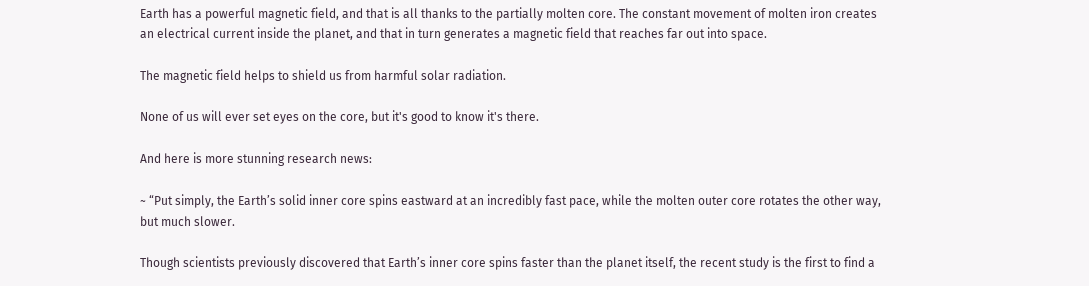Earth has a powerful magnetic field, and that is all thanks to the partially molten core. The constant movement of molten iron creates an electrical current inside the planet, and that in turn generates a magnetic field that reaches far out into space.

The magnetic field helps to shield us from harmful solar radiation.

None of us will ever set eyes on the core, but it's good to know it's there.

And here is more stunning research news:

~ “Put simply, the Earth’s solid inner core spins eastward at an incredibly fast pace, while the molten outer core rotates the other way, but much slower.

Though scientists previously discovered that Earth’s inner core spins faster than the planet itself, the recent study is the first to find a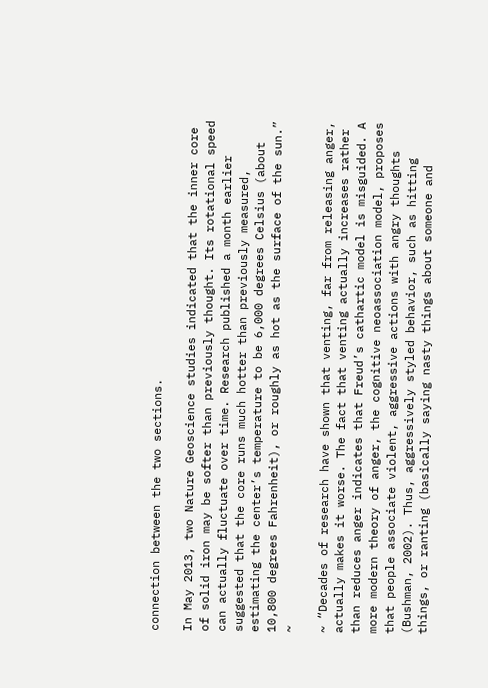connection between the two sections.

In May 2013, two Nature Geoscience studies indicated that the inner core of solid iron may be softer than previously thought. Its rotational speed can actually fluctuate over time. Research published a month earlier suggested that the core runs much hotter than previously measured, estimating the center’s temperature to be 6,000 degrees Celsius (about 10,800 degrees Fahrenheit), or roughly as hot as the surface of the sun.” ~

~ “Decades of research have shown that venting, far from releasing anger, actually makes it worse. The fact that venting actually increases rather than reduces anger indicates that Freud’s cathartic model is misguided. A more modern theory of anger, the cognitive neoassociation model, proposes that people associate violent, aggressive actions with angry thoughts (Bushman, 2002). Thus, aggressively styled behavior, such as hitting things, or ranting (basically saying nasty things about someone and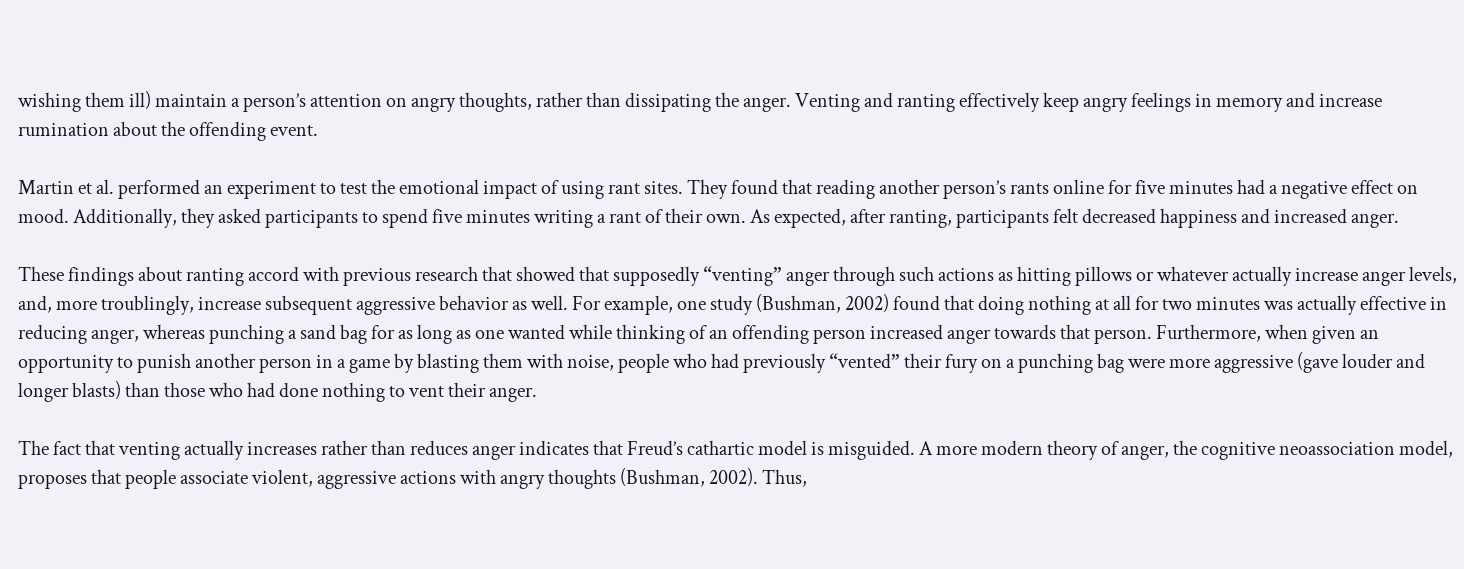wishing them ill) maintain a person’s attention on angry thoughts, rather than dissipating the anger. Venting and ranting effectively keep angry feelings in memory and increase rumination about the offending event.

Martin et al. performed an experiment to test the emotional impact of using rant sites. They found that reading another person’s rants online for five minutes had a negative effect on mood. Additionally, they asked participants to spend five minutes writing a rant of their own. As expected, after ranting, participants felt decreased happiness and increased anger.

These findings about ranting accord with previous research that showed that supposedly “venting” anger through such actions as hitting pillows or whatever actually increase anger levels, and, more troublingly, increase subsequent aggressive behavior as well. For example, one study (Bushman, 2002) found that doing nothing at all for two minutes was actually effective in reducing anger, whereas punching a sand bag for as long as one wanted while thinking of an offending person increased anger towards that person. Furthermore, when given an opportunity to punish another person in a game by blasting them with noise, people who had previously “vented” their fury on a punching bag were more aggressive (gave louder and longer blasts) than those who had done nothing to vent their anger.

The fact that venting actually increases rather than reduces anger indicates that Freud’s cathartic model is misguided. A more modern theory of anger, the cognitive neoassociation model, proposes that people associate violent, aggressive actions with angry thoughts (Bushman, 2002). Thus,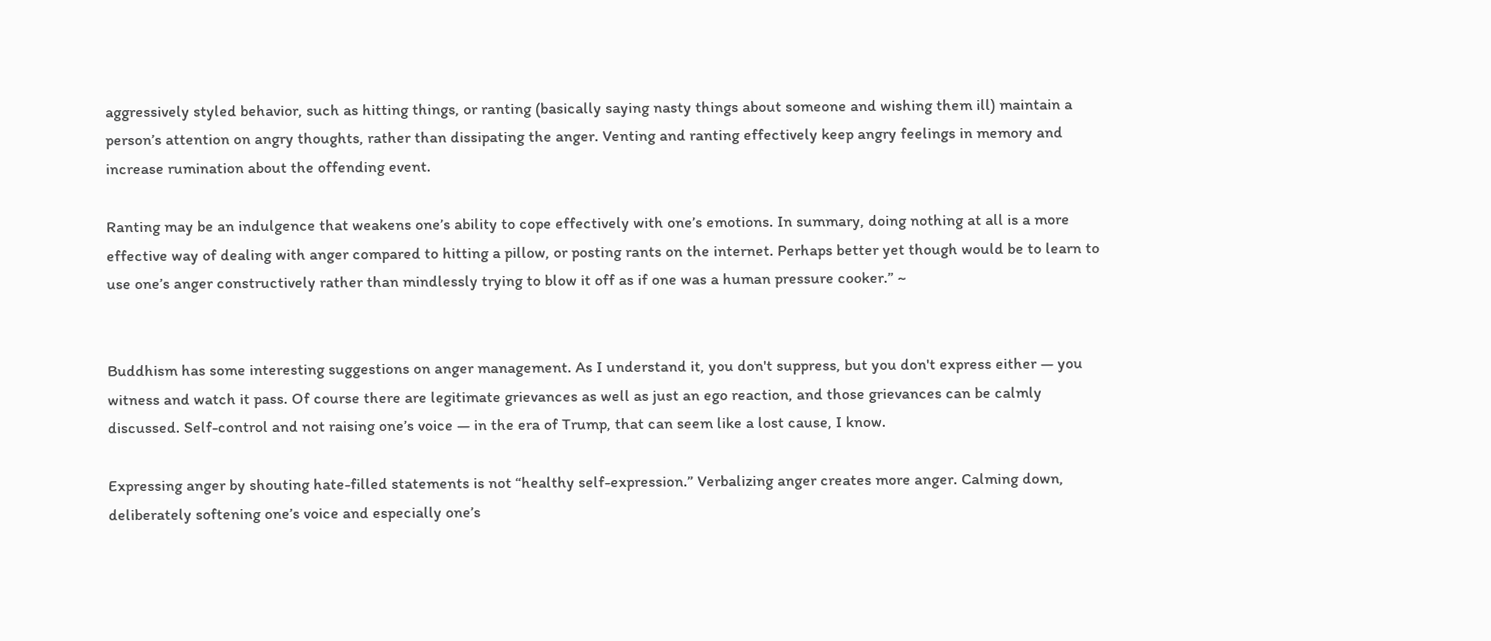aggressively styled behavior, such as hitting things, or ranting (basically saying nasty things about someone and wishing them ill) maintain a person’s attention on angry thoughts, rather than dissipating the anger. Venting and ranting effectively keep angry feelings in memory and increase rumination about the offending event.

Ranting may be an indulgence that weakens one’s ability to cope effectively with one’s emotions. In summary, doing nothing at all is a more effective way of dealing with anger compared to hitting a pillow, or posting rants on the internet. Perhaps better yet though would be to learn to use one’s anger constructively rather than mindlessly trying to blow it off as if one was a human pressure cooker.” ~


Buddhism has some interesting suggestions on anger management. As I understand it, you don't suppress, but you don't express either — you witness and watch it pass. Of course there are legitimate grievances as well as just an ego reaction, and those grievances can be calmly discussed. Self-control and not raising one’s voice — in the era of Trump, that can seem like a lost cause, I know.

Expressing anger by shouting hate-filled statements is not “healthy self-expression.” Verbalizing anger creates more anger. Calming down, deliberately softening one’s voice and especially one’s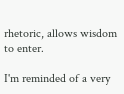rhetoric, allows wisdom to enter.

I'm reminded of a very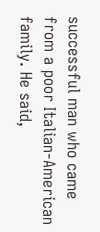successful man who came from a poor Italian-American family. He said,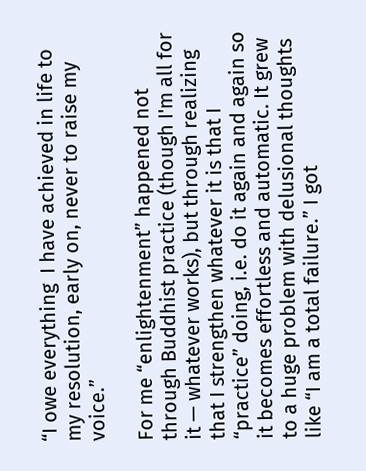“I owe everything  I have achieved in life to my resolution, early on, never to raise my voice.”

For me “enlightenment” happened not through Buddhist practice (though I'm all for it — whatever works), but through realizing that I strengthen whatever it is that I “practice” doing, i.e. do it again and again so it becomes effortless and automatic. It grew to a huge problem with delusional thoughts like “I am a total failure.” I got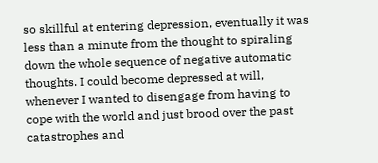so skillful at entering depression, eventually it was less than a minute from the thought to spiraling down the whole sequence of negative automatic thoughts. I could become depressed at will, whenever I wanted to disengage from having to cope with the world and just brood over the past catastrophes and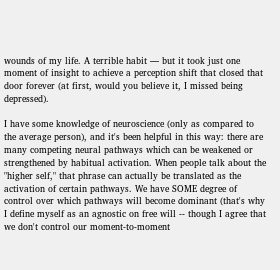wounds of my life. A terrible habit — but it took just one moment of insight to achieve a perception shift that closed that door forever (at first, would you believe it, I missed being depressed).

I have some knowledge of neuroscience (only as compared to the average person), and it's been helpful in this way: there are many competing neural pathways which can be weakened or strengthened by habitual activation. When people talk about the "higher self," that phrase can actually be translated as the activation of certain pathways. We have SOME degree of control over which pathways will become dominant (that's why I define myself as an agnostic on free will -- though I agree that we don't control our moment-to-moment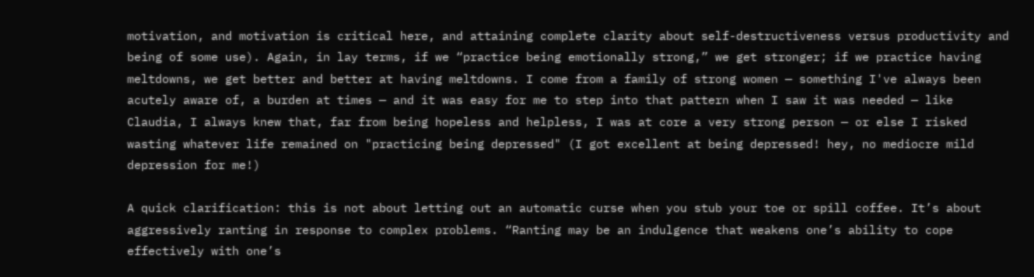motivation, and motivation is critical here, and attaining complete clarity about self-destructiveness versus productivity and being of some use). Again, in lay terms, if we “practice being emotionally strong,” we get stronger; if we practice having meltdowns, we get better and better at having meltdowns. I come from a family of strong women — something I've always been acutely aware of, a burden at times — and it was easy for me to step into that pattern when I saw it was needed — like Claudia, I always knew that, far from being hopeless and helpless, I was at core a very strong person — or else I risked wasting whatever life remained on "practicing being depressed" (I got excellent at being depressed! hey, no mediocre mild depression for me!)

A quick clarification: this is not about letting out an automatic curse when you stub your toe or spill coffee. It’s about aggressively ranting in response to complex problems. “Ranting may be an indulgence that weakens one’s ability to cope effectively with one’s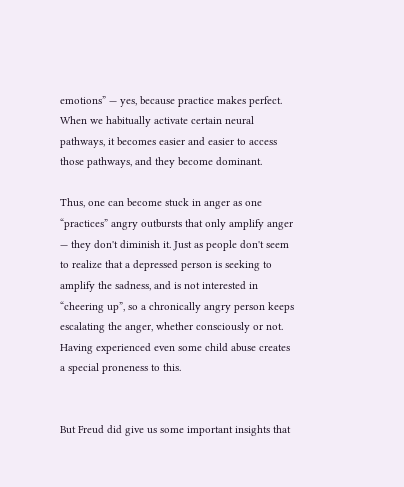emotions” — yes, because practice makes perfect. When we habitually activate certain neural pathways, it becomes easier and easier to access those pathways, and they become dominant.

Thus, one can become stuck in anger as one “practices” angry outbursts that only amplify anger — they don't diminish it. Just as people don't seem to realize that a depressed person is seeking to amplify the sadness, and is not interested in “cheering up”, so a chronically angry person keeps escalating the anger, whether consciously or not. Having experienced even some child abuse creates a special proneness to this.


But Freud did give us some important insights that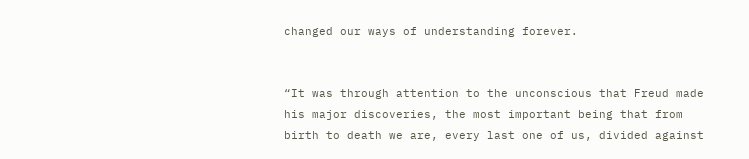changed our ways of understanding forever.


“It was through attention to the unconscious that Freud made his major discoveries, the most important being that from birth to death we are, every last one of us, divided against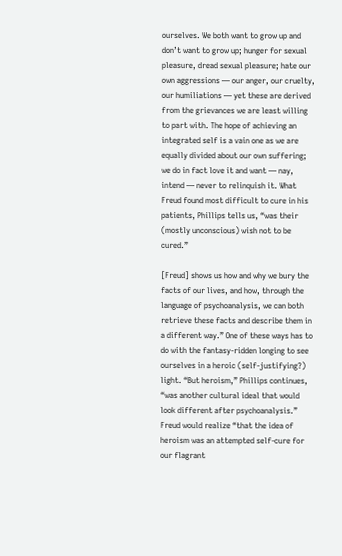ourselves. We both want to grow up and don’t want to grow up; hunger for sexual pleasure, dread sexual pleasure; hate our own aggressions — our anger, our cruelty, our humiliations — yet these are derived from the grievances we are least willing to part with. The hope of achieving an integrated self is a vain one as we are equally divided about our own suffering; we do in fact love it and want — nay, intend — never to relinquish it. What Freud found most difficult to cure in his patients, Phillips tells us, “was their (mostly unconscious) wish not to be cured.”

[Freud] shows us how and why we bury the facts of our lives, and how, through the language of psychoanalysis, we can both retrieve these facts and describe them in a different way.” One of these ways has to do with the fantasy-ridden longing to see ourselves in a heroic (self-justifying?) light. “But heroism,” Phillips continues, “was another cultural ideal that would look different after psychoanalysis.” Freud would realize “that the idea of heroism was an attempted self-cure for our flagrant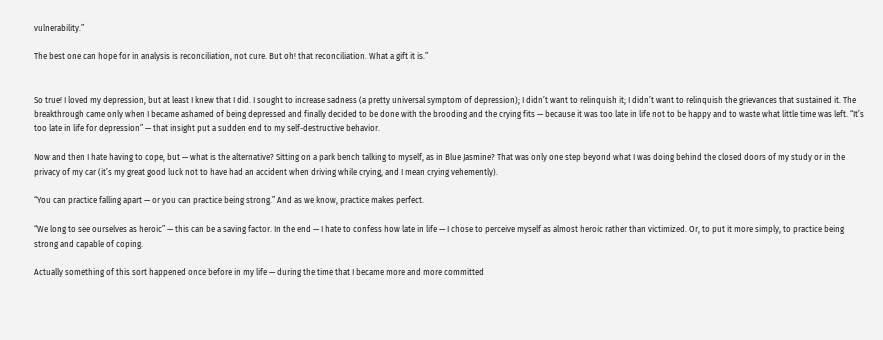vulnerability.”

The best one can hope for in analysis is reconciliation, not cure. But oh! that reconciliation. What a gift it is.”


So true! I loved my depression, but at least I knew that I did. I sought to increase sadness (a pretty universal symptom of depression); I didn’t want to relinquish it; I didn’t want to relinquish the grievances that sustained it. The breakthrough came only when I became ashamed of being depressed and finally decided to be done with the brooding and the crying fits — because it was too late in life not to be happy and to waste what little time was left. “It’s too late in life for depression” — that insight put a sudden end to my self-destructive behavior.

Now and then I hate having to cope, but — what is the alternative? Sitting on a park bench talking to myself, as in Blue Jasmine? That was only one step beyond what I was doing behind the closed doors of my study or in the privacy of my car (it’s my great good luck not to have had an accident when driving while crying, and I mean crying vehemently).

“You can practice falling apart — or you can practice being strong.” And as we know, practice makes perfect.

“We long to see ourselves as heroic” — this can be a saving factor. In the end — I hate to confess how late in life — I chose to perceive myself as almost heroic rather than victimized. Or, to put it more simply, to practice being strong and capable of coping.

Actually something of this sort happened once before in my life — during the time that I became more and more committed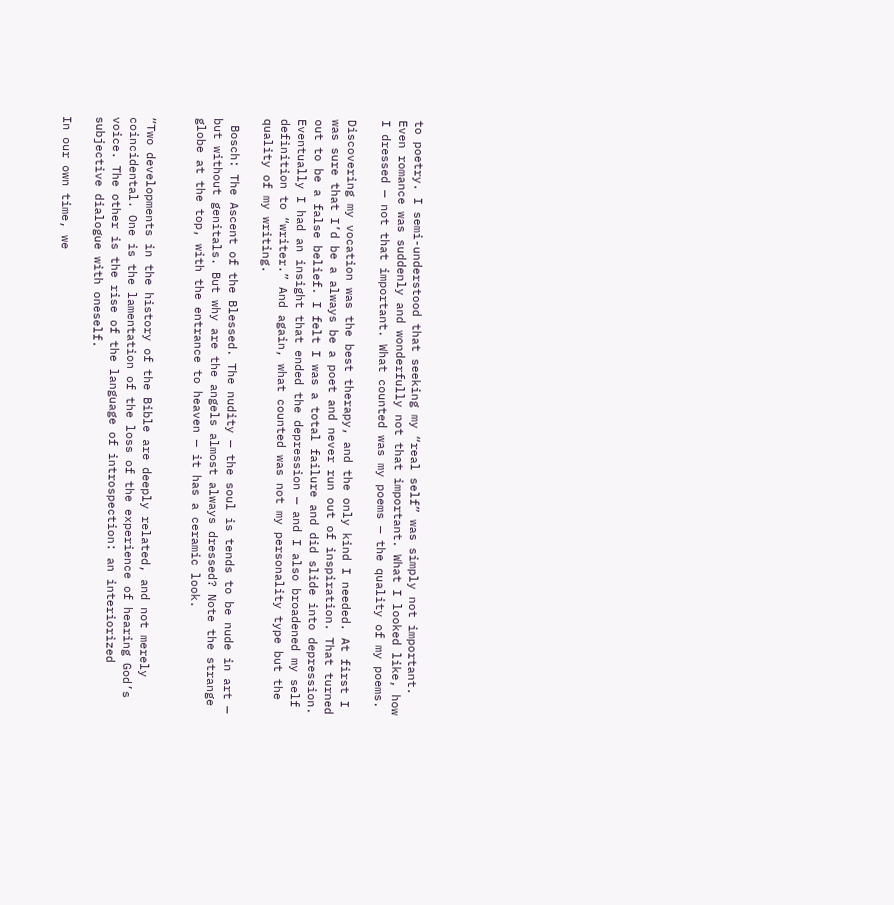to poetry. I semi-understood that seeking my “real self” was simply not important. Even romance was suddenly and wonderfully not that important. What I looked like, how I dressed — not that important. What counted was my poems — the quality of my poems.

Discovering my vocation was the best therapy, and the only kind I needed. At first I was sure that I’d be a always be a poet and never run out of inspiration. That turned out to be a false belief. I felt I was a total failure and did slide into depression. Eventually I had an insight that ended the depression — and I also broadened my self definition to “writer.” And again, what counted was not my personality type but the quality of my writing.

 Bosch: The Ascent of the Blessed. The nudity — the soul is tends to be nude in art — but without genitals. But why are the angels almost always dressed? Note the strange globe at the top, with the entrance to heaven — it has a ceramic look.


“Two developments in the history of the Bible are deeply related, and not merely coincidental. One is the lamentation of the loss of the experience of hearing God’s voice. The other is the rise of the language of introspection: an interiorized subjective dialogue with oneself.

In our own time, we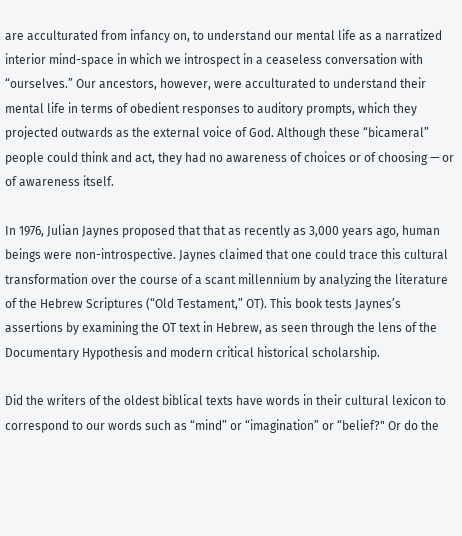are acculturated from infancy on, to understand our mental life as a narratized interior mind-space in which we introspect in a ceaseless conversation with “ourselves.” Our ancestors, however, were acculturated to understand their mental life in terms of obedient responses to auditory prompts, which they projected outwards as the external voice of God. Although these “bicameral” people could think and act, they had no awareness of choices or of choosing — or of awareness itself.

In 1976, Julian Jaynes proposed that that as recently as 3,000 years ago, human beings were non-introspective. Jaynes claimed that one could trace this cultural transformation over the course of a scant millennium by analyzing the literature of the Hebrew Scriptures (“Old Testament,” OT). This book tests Jaynes’s assertions by examining the OT text in Hebrew, as seen through the lens of the Documentary Hypothesis and modern critical historical scholarship.

Did the writers of the oldest biblical texts have words in their cultural lexicon to correspond to our words such as “mind” or “imagination” or “belief?" Or do the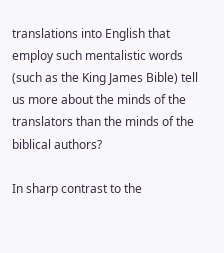translations into English that employ such mentalistic words (such as the King James Bible) tell us more about the minds of the translators than the minds of the biblical authors?

In sharp contrast to the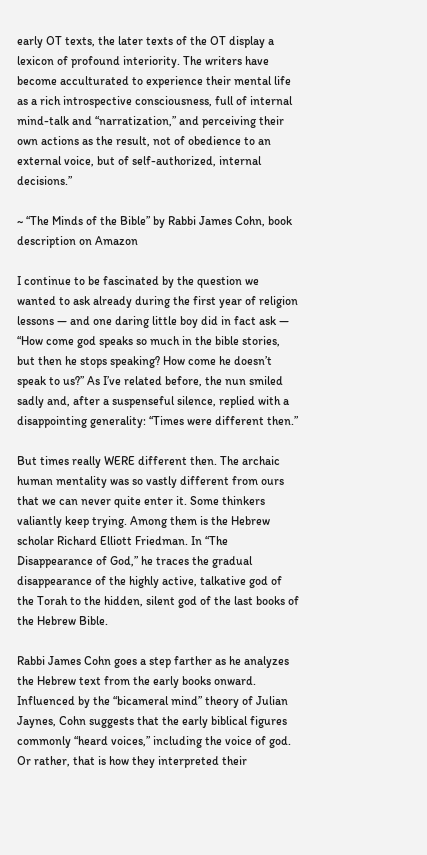early OT texts, the later texts of the OT display a lexicon of profound interiority. The writers have become acculturated to experience their mental life as a rich introspective consciousness, full of internal mind-talk and “narratization,” and perceiving their own actions as the result, not of obedience to an external voice, but of self-authorized, internal decisions.”

~ “The Minds of the Bible” by Rabbi James Cohn, book description on Amazon

I continue to be fascinated by the question we wanted to ask already during the first year of religion lessons — and one daring little boy did in fact ask — “How come god speaks so much in the bible stories, but then he stops speaking? How come he doesn’t speak to us?” As I’ve related before, the nun smiled sadly and, after a suspenseful silence, replied with a disappointing generality: “Times were different then.”

But times really WERE different then. The archaic human mentality was so vastly different from ours that we can never quite enter it. Some thinkers valiantly keep trying. Among them is the Hebrew scholar Richard Elliott Friedman. In “The Disappearance of God,” he traces the gradual disappearance of the highly active, talkative god of the Torah to the hidden, silent god of the last books of the Hebrew Bible.

Rabbi James Cohn goes a step farther as he analyzes the Hebrew text from the early books onward. Influenced by the “bicameral mind” theory of Julian Jaynes, Cohn suggests that the early biblical figures commonly “heard voices,” including the voice of god. Or rather, that is how they interpreted their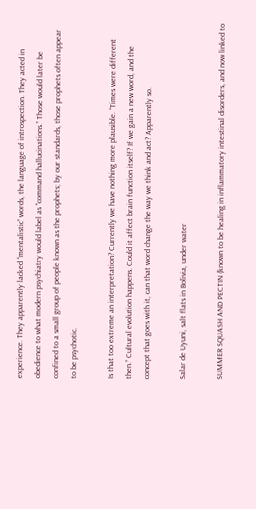experience. They apparently lacked “mentalistic” words, the language of introspection. They acted in obedience to what modern psychiatry would label as “command hallucinations.” Those would later be confined to a small group of people known as the prophets; by our standards, those prophets often appear to be psychotic.

Is that too extreme an interpretation? Currently we have nothing more plausible. “Times were different then.” Cultural evolution happens. Could it affect brain function itself? If we gain a new word, and the concept that goes with it, can that word change the way we think and act? Apparently so.

Salar de Uyuni, salt flats in Bolivia, under water

SUMMER SQUASH AND PECTIN (known to be healing in inflammatory intestinal disorders, and now linked to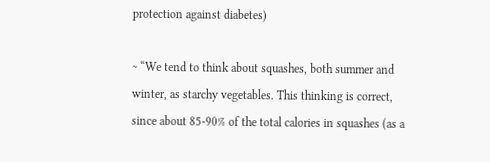protection against diabetes)

~ “We tend to think about squashes, both summer and winter, as starchy vegetables. This thinking is correct, since about 85-90% of the total calories in squashes (as a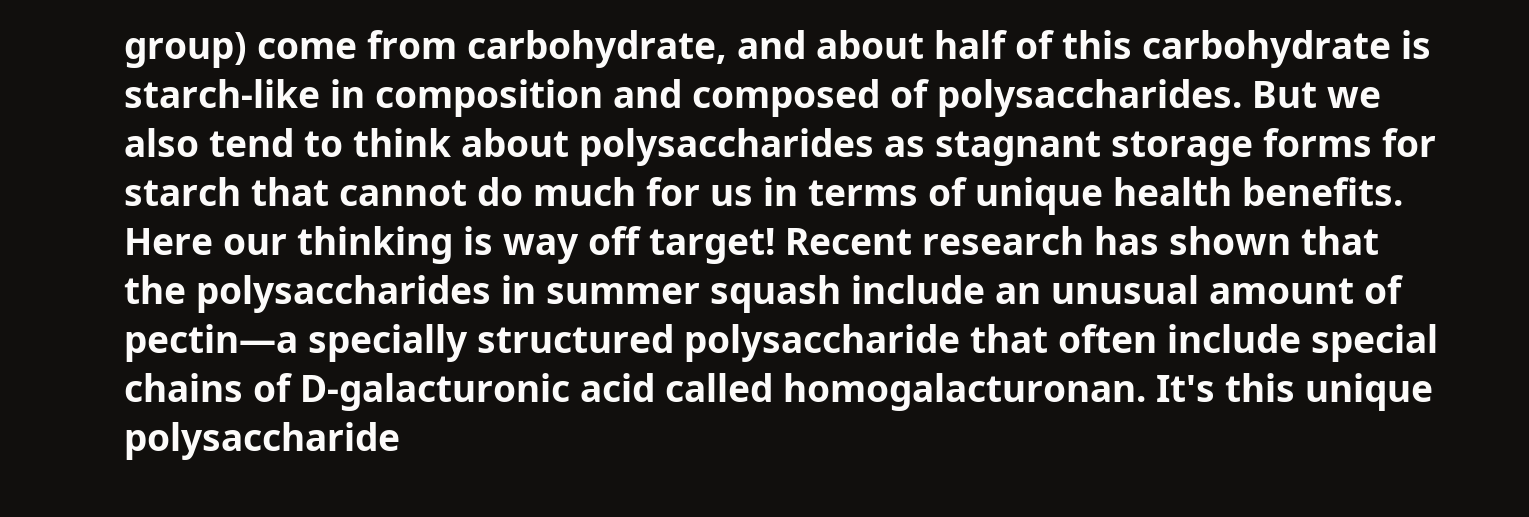group) come from carbohydrate, and about half of this carbohydrate is starch-like in composition and composed of polysaccharides. But we also tend to think about polysaccharides as stagnant storage forms for starch that cannot do much for us in terms of unique health benefits. Here our thinking is way off target! Recent research has shown that the polysaccharides in summer squash include an unusual amount of pectin—a specially structured polysaccharide that often include special chains of D-galacturonic acid called homogalacturonan. It's this unique polysaccharide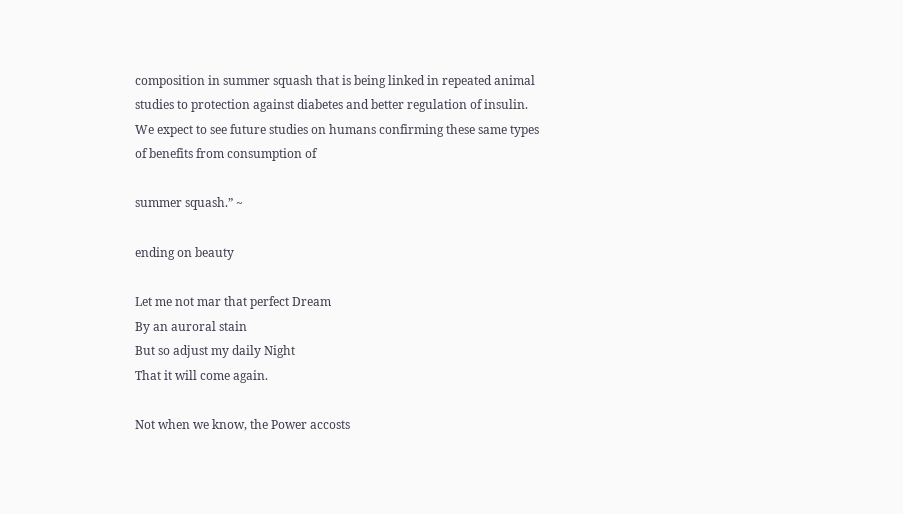composition in summer squash that is being linked in repeated animal studies to protection against diabetes and better regulation of insulin. We expect to see future studies on humans confirming these same types of benefits from consumption of

summer squash.” ~

ending on beauty

Let me not mar that perfect Dream
By an auroral stain
But so adjust my daily Night
That it will come again.

Not when we know, the Power accosts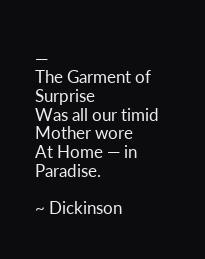—
The Garment of Surprise
Was all our timid Mother wore
At Home — in Paradise.

~ Dickinson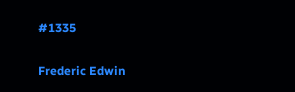#1335

Frederic Edwin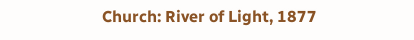Church: River of Light, 1877